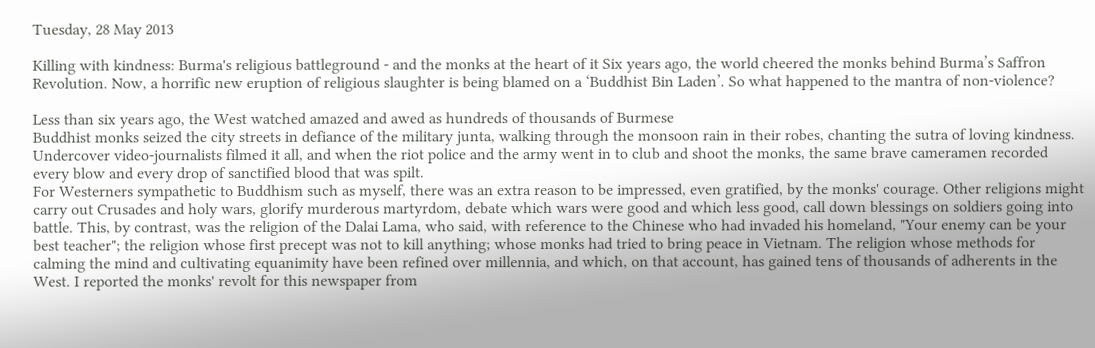Tuesday, 28 May 2013

Killing with kindness: Burma's religious battleground - and the monks at the heart of it Six years ago, the world cheered the monks behind Burma’s Saffron Revolution. Now, a horrific new eruption of religious slaughter is being blamed on a ‘Buddhist Bin Laden’. So what happened to the mantra of non-violence?

Less than six years ago, the West watched amazed and awed as hundreds of thousands of Burmese
Buddhist monks seized the city streets in defiance of the military junta, walking through the monsoon rain in their robes, chanting the sutra of loving kindness. Undercover video-journalists filmed it all, and when the riot police and the army went in to club and shoot the monks, the same brave cameramen recorded every blow and every drop of sanctified blood that was spilt.
For Westerners sympathetic to Buddhism such as myself, there was an extra reason to be impressed, even gratified, by the monks' courage. Other religions might carry out Crusades and holy wars, glorify murderous martyrdom, debate which wars were good and which less good, call down blessings on soldiers going into battle. This, by contrast, was the religion of the Dalai Lama, who said, with reference to the Chinese who had invaded his homeland, "Your enemy can be your best teacher"; the religion whose first precept was not to kill anything; whose monks had tried to bring peace in Vietnam. The religion whose methods for calming the mind and cultivating equanimity have been refined over millennia, and which, on that account, has gained tens of thousands of adherents in the West. I reported the monks' revolt for this newspaper from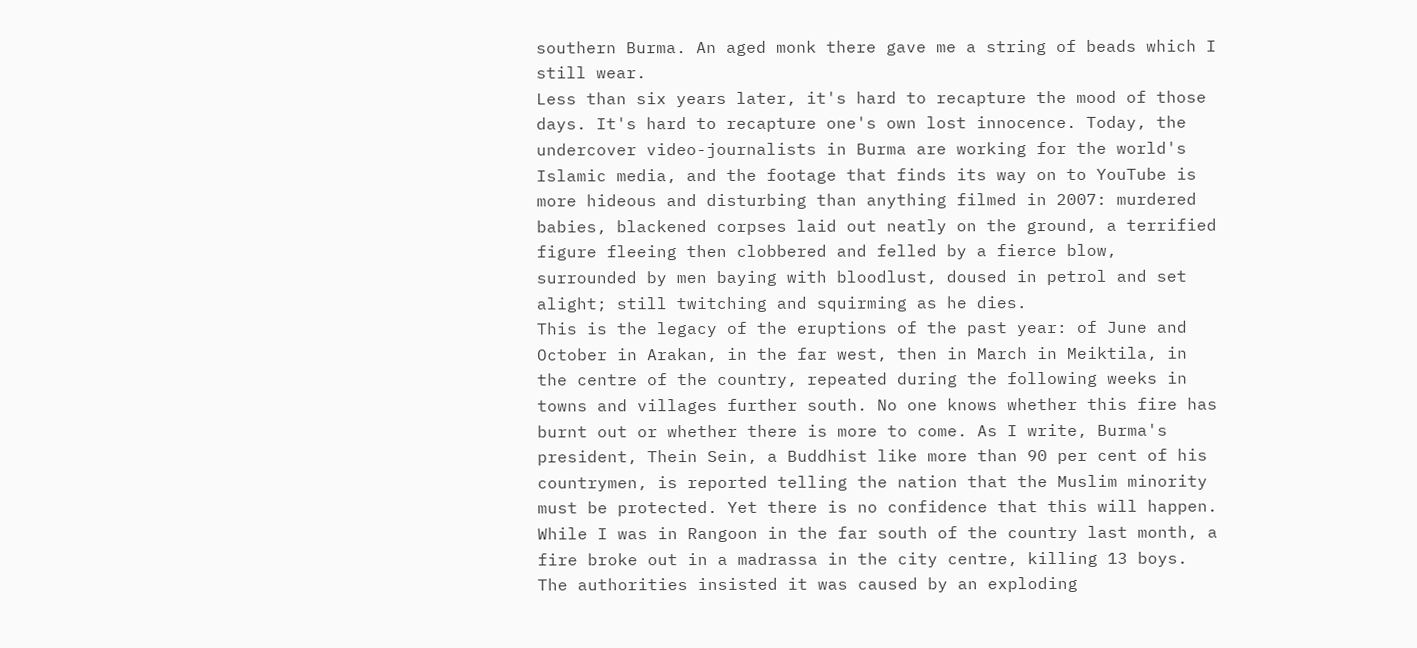southern Burma. An aged monk there gave me a string of beads which I still wear.
Less than six years later, it's hard to recapture the mood of those days. It's hard to recapture one's own lost innocence. Today, the undercover video-journalists in Burma are working for the world's Islamic media, and the footage that finds its way on to YouTube is more hideous and disturbing than anything filmed in 2007: murdered babies, blackened corpses laid out neatly on the ground, a terrified figure fleeing then clobbered and felled by a fierce blow, surrounded by men baying with bloodlust, doused in petrol and set alight; still twitching and squirming as he dies.
This is the legacy of the eruptions of the past year: of June and October in Arakan, in the far west, then in March in Meiktila, in the centre of the country, repeated during the following weeks in towns and villages further south. No one knows whether this fire has burnt out or whether there is more to come. As I write, Burma's president, Thein Sein, a Buddhist like more than 90 per cent of his countrymen, is reported telling the nation that the Muslim minority must be protected. Yet there is no confidence that this will happen. While I was in Rangoon in the far south of the country last month, a fire broke out in a madrassa in the city centre, killing 13 boys. The authorities insisted it was caused by an exploding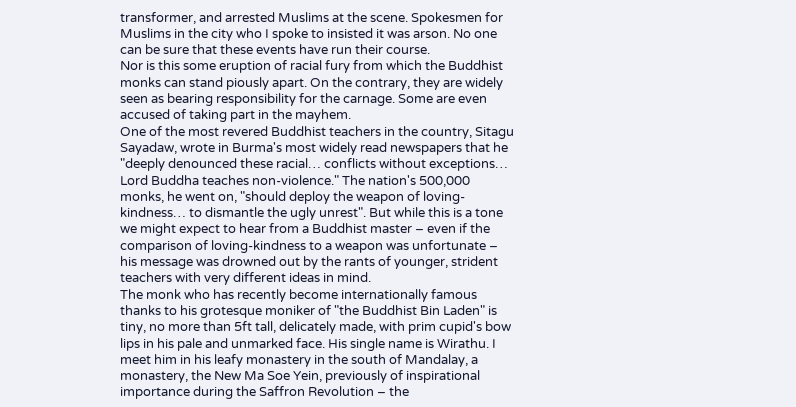transformer, and arrested Muslims at the scene. Spokesmen for Muslims in the city who I spoke to insisted it was arson. No one can be sure that these events have run their course.
Nor is this some eruption of racial fury from which the Buddhist monks can stand piously apart. On the contrary, they are widely seen as bearing responsibility for the carnage. Some are even accused of taking part in the mayhem.
One of the most revered Buddhist teachers in the country, Sitagu Sayadaw, wrote in Burma's most widely read newspapers that he "deeply denounced these racial… conflicts without exceptions… Lord Buddha teaches non-violence." The nation's 500,000 monks, he went on, "should deploy the weapon of loving-kindness… to dismantle the ugly unrest". But while this is a tone we might expect to hear from a Buddhist master – even if the comparison of loving-kindness to a weapon was unfortunate – his message was drowned out by the rants of younger, strident teachers with very different ideas in mind.
The monk who has recently become internationally famous thanks to his grotesque moniker of "the Buddhist Bin Laden" is tiny, no more than 5ft tall, delicately made, with prim cupid's bow lips in his pale and unmarked face. His single name is Wirathu. I meet him in his leafy monastery in the south of Mandalay, a monastery, the New Ma Soe Yein, previously of inspirational importance during the Saffron Revolution – the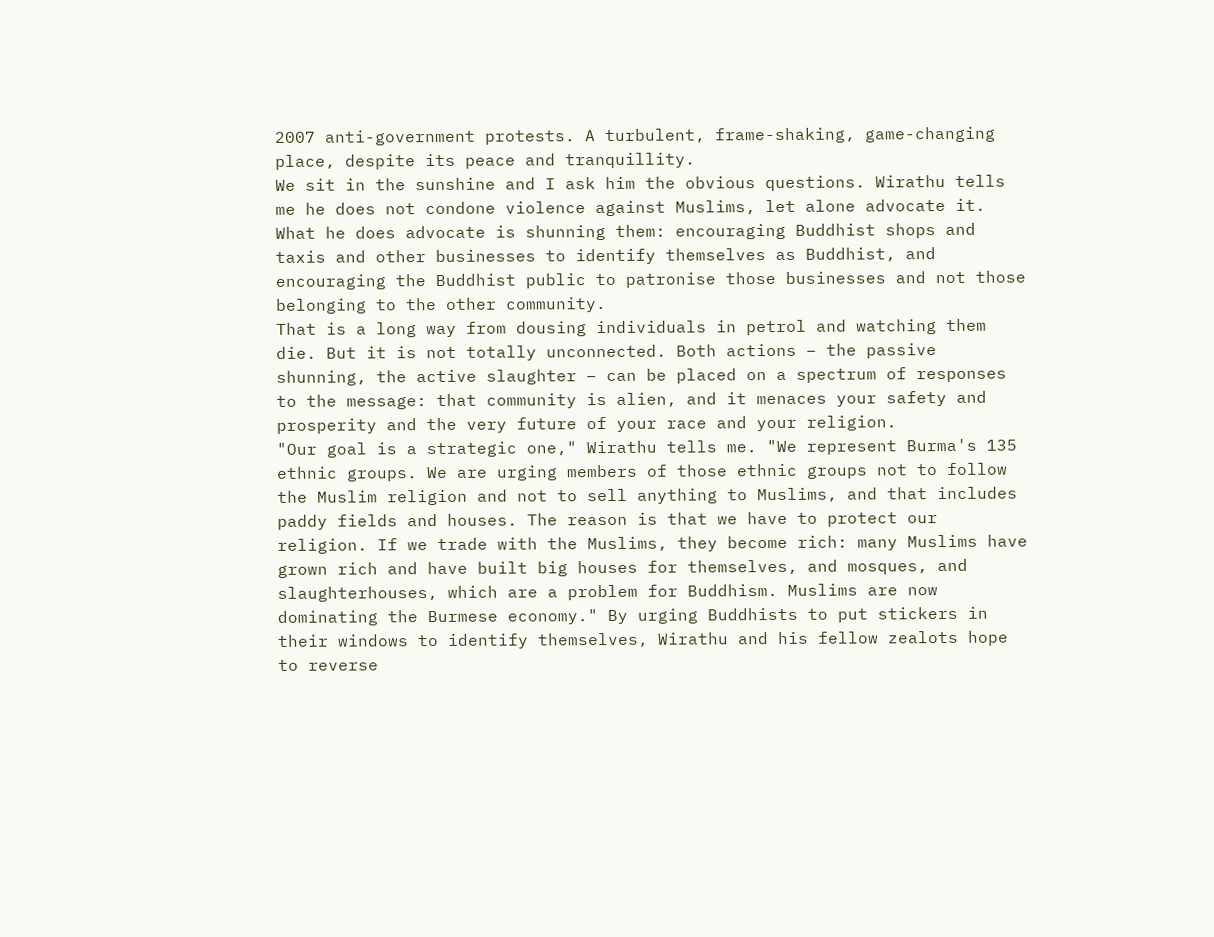2007 anti-government protests. A turbulent, frame-shaking, game-changing place, despite its peace and tranquillity.
We sit in the sunshine and I ask him the obvious questions. Wirathu tells me he does not condone violence against Muslims, let alone advocate it. What he does advocate is shunning them: encouraging Buddhist shops and taxis and other businesses to identify themselves as Buddhist, and encouraging the Buddhist public to patronise those businesses and not those belonging to the other community.
That is a long way from dousing individuals in petrol and watching them die. But it is not totally unconnected. Both actions – the passive shunning, the active slaughter – can be placed on a spectrum of responses to the message: that community is alien, and it menaces your safety and prosperity and the very future of your race and your religion.
"Our goal is a strategic one," Wirathu tells me. "We represent Burma's 135 ethnic groups. We are urging members of those ethnic groups not to follow the Muslim religion and not to sell anything to Muslims, and that includes paddy fields and houses. The reason is that we have to protect our religion. If we trade with the Muslims, they become rich: many Muslims have grown rich and have built big houses for themselves, and mosques, and slaughterhouses, which are a problem for Buddhism. Muslims are now dominating the Burmese economy." By urging Buddhists to put stickers in their windows to identify themselves, Wirathu and his fellow zealots hope to reverse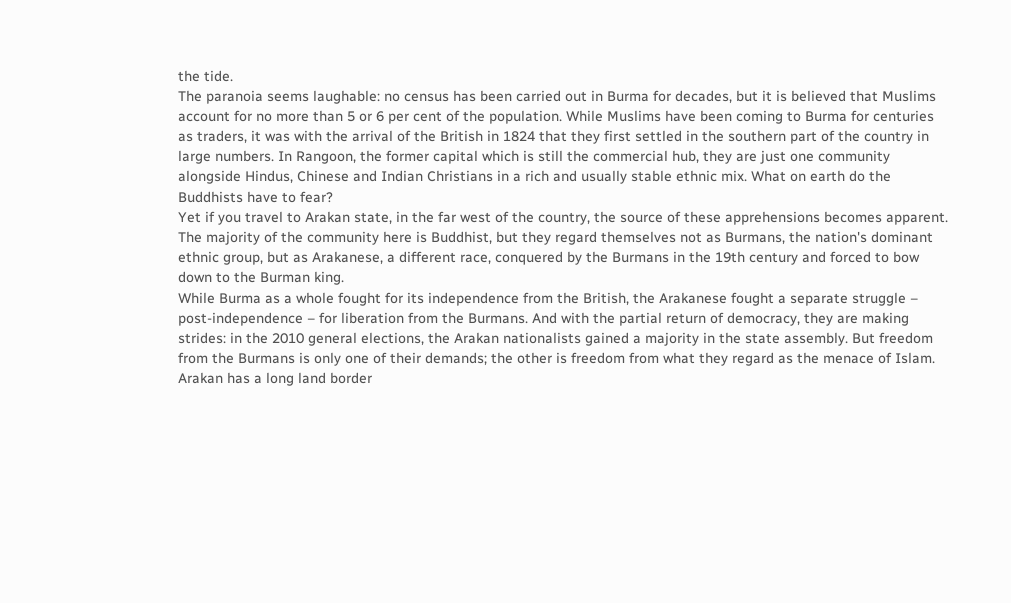the tide.
The paranoia seems laughable: no census has been carried out in Burma for decades, but it is believed that Muslims account for no more than 5 or 6 per cent of the population. While Muslims have been coming to Burma for centuries as traders, it was with the arrival of the British in 1824 that they first settled in the southern part of the country in large numbers. In Rangoon, the former capital which is still the commercial hub, they are just one community alongside Hindus, Chinese and Indian Christians in a rich and usually stable ethnic mix. What on earth do the Buddhists have to fear?
Yet if you travel to Arakan state, in the far west of the country, the source of these apprehensions becomes apparent. The majority of the community here is Buddhist, but they regard themselves not as Burmans, the nation's dominant ethnic group, but as Arakanese, a different race, conquered by the Burmans in the 19th century and forced to bow down to the Burman king.
While Burma as a whole fought for its independence from the British, the Arakanese fought a separate struggle – post-independence – for liberation from the Burmans. And with the partial return of democracy, they are making strides: in the 2010 general elections, the Arakan nationalists gained a majority in the state assembly. But freedom from the Burmans is only one of their demands; the other is freedom from what they regard as the menace of Islam.
Arakan has a long land border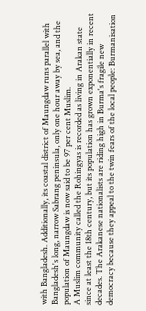with Bangladesh. Additionally, its coastal district of Maungdaw runs parallel with Bangladesh's long, narrow Sabrang peninsula, only one hour away by sea, and the population of Maungdaw is now said to be 97 per cent Muslim.
A Muslim community called the Rohingyas is recorded as living in Arakan state since at least the 18th century, but its population has grown exponentially in recent decades. The Arakanese nationalists are riding high in Burma's fragile new democracy because they appeal to the twin fears of the local people: Burmanisation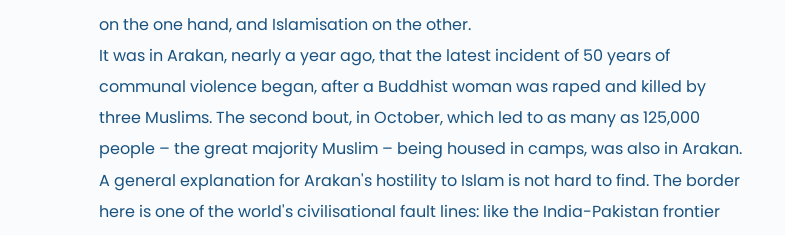on the one hand, and Islamisation on the other.
It was in Arakan, nearly a year ago, that the latest incident of 50 years of communal violence began, after a Buddhist woman was raped and killed by three Muslims. The second bout, in October, which led to as many as 125,000 people – the great majority Muslim – being housed in camps, was also in Arakan.
A general explanation for Arakan's hostility to Islam is not hard to find. The border here is one of the world's civilisational fault lines: like the India-Pakistan frontier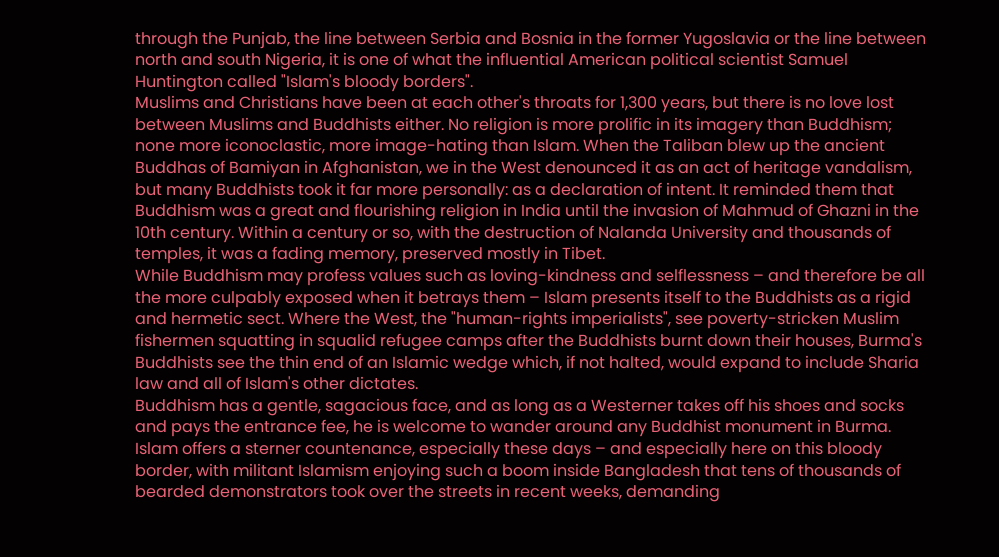through the Punjab, the line between Serbia and Bosnia in the former Yugoslavia or the line between north and south Nigeria, it is one of what the influential American political scientist Samuel Huntington called "Islam's bloody borders".
Muslims and Christians have been at each other's throats for 1,300 years, but there is no love lost between Muslims and Buddhists either. No religion is more prolific in its imagery than Buddhism; none more iconoclastic, more image-hating than Islam. When the Taliban blew up the ancient Buddhas of Bamiyan in Afghanistan, we in the West denounced it as an act of heritage vandalism, but many Buddhists took it far more personally: as a declaration of intent. It reminded them that Buddhism was a great and flourishing religion in India until the invasion of Mahmud of Ghazni in the 10th century. Within a century or so, with the destruction of Nalanda University and thousands of temples, it was a fading memory, preserved mostly in Tibet.
While Buddhism may profess values such as loving-kindness and selflessness – and therefore be all the more culpably exposed when it betrays them – Islam presents itself to the Buddhists as a rigid and hermetic sect. Where the West, the "human-rights imperialists", see poverty-stricken Muslim fishermen squatting in squalid refugee camps after the Buddhists burnt down their houses, Burma's Buddhists see the thin end of an Islamic wedge which, if not halted, would expand to include Sharia law and all of Islam's other dictates.
Buddhism has a gentle, sagacious face, and as long as a Westerner takes off his shoes and socks and pays the entrance fee, he is welcome to wander around any Buddhist monument in Burma. Islam offers a sterner countenance, especially these days – and especially here on this bloody border, with militant Islamism enjoying such a boom inside Bangladesh that tens of thousands of bearded demonstrators took over the streets in recent weeks, demanding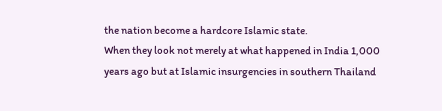the nation become a hardcore Islamic state.
When they look not merely at what happened in India 1,000 years ago but at Islamic insurgencies in southern Thailand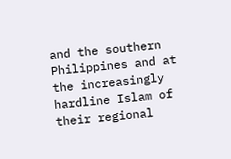and the southern Philippines and at the increasingly hardline Islam of their regional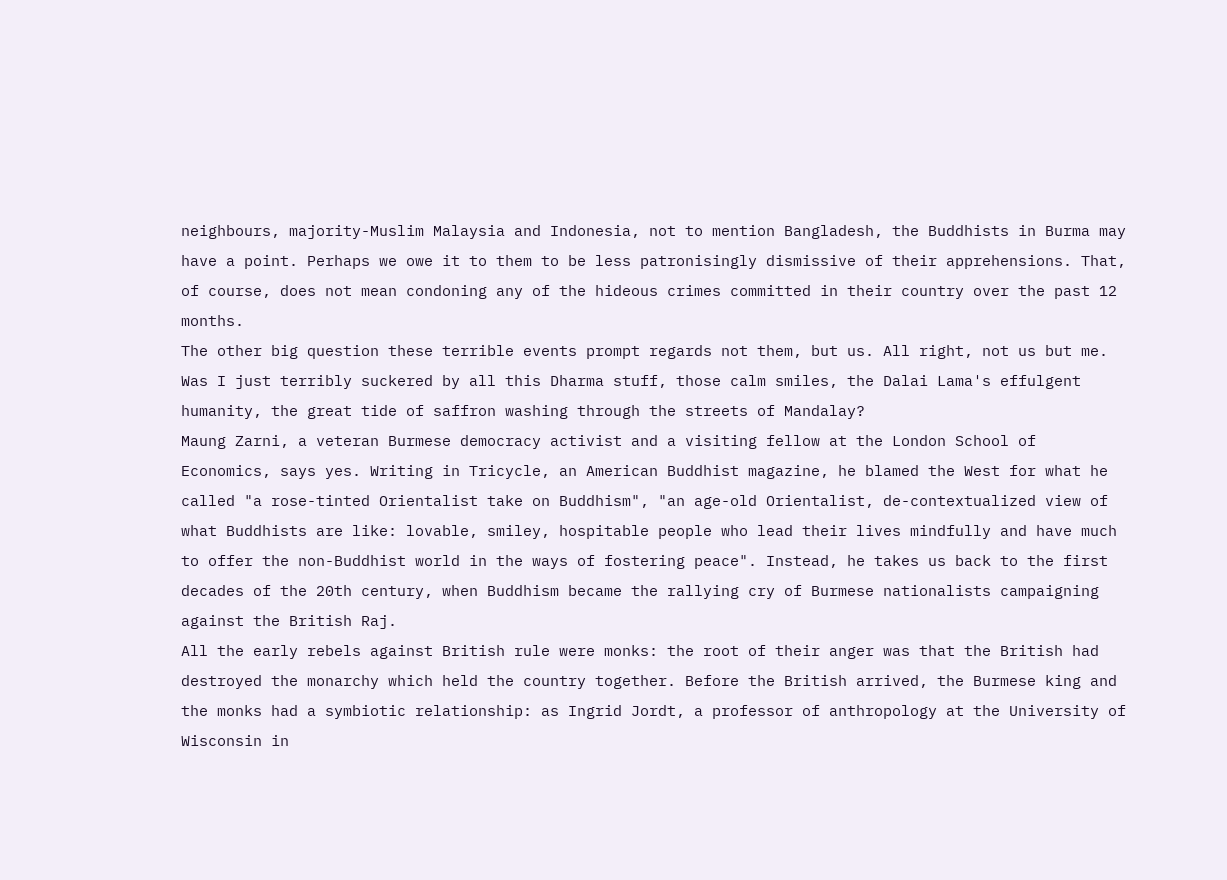neighbours, majority-Muslim Malaysia and Indonesia, not to mention Bangladesh, the Buddhists in Burma may have a point. Perhaps we owe it to them to be less patronisingly dismissive of their apprehensions. That, of course, does not mean condoning any of the hideous crimes committed in their country over the past 12 months.
The other big question these terrible events prompt regards not them, but us. All right, not us but me. Was I just terribly suckered by all this Dharma stuff, those calm smiles, the Dalai Lama's effulgent humanity, the great tide of saffron washing through the streets of Mandalay?
Maung Zarni, a veteran Burmese democracy activist and a visiting fellow at the London School of Economics, says yes. Writing in Tricycle, an American Buddhist magazine, he blamed the West for what he called "a rose-tinted Orientalist take on Buddhism", "an age-old Orientalist, de-contextualized view of what Buddhists are like: lovable, smiley, hospitable people who lead their lives mindfully and have much to offer the non-Buddhist world in the ways of fostering peace". Instead, he takes us back to the first decades of the 20th century, when Buddhism became the rallying cry of Burmese nationalists campaigning against the British Raj.
All the early rebels against British rule were monks: the root of their anger was that the British had destroyed the monarchy which held the country together. Before the British arrived, the Burmese king and the monks had a symbiotic relationship: as Ingrid Jordt, a professor of anthropology at the University of Wisconsin in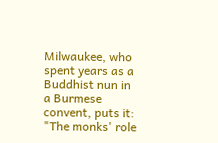Milwaukee, who spent years as a Buddhist nun in a Burmese convent, puts it: "The monks' role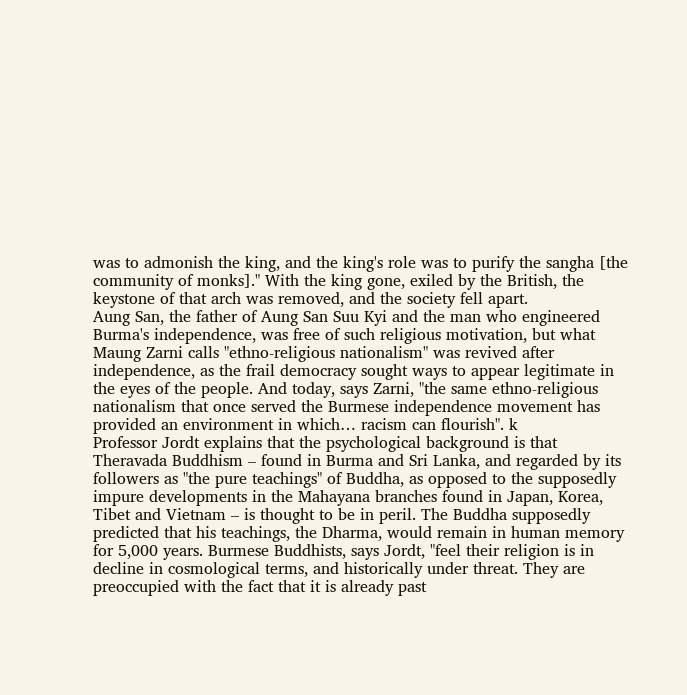was to admonish the king, and the king's role was to purify the sangha [the community of monks]." With the king gone, exiled by the British, the keystone of that arch was removed, and the society fell apart.
Aung San, the father of Aung San Suu Kyi and the man who engineered Burma's independence, was free of such religious motivation, but what Maung Zarni calls "ethno-religious nationalism" was revived after independence, as the frail democracy sought ways to appear legitimate in the eyes of the people. And today, says Zarni, "the same ethno-religious nationalism that once served the Burmese independence movement has provided an environment in which… racism can flourish". k
Professor Jordt explains that the psychological background is that Theravada Buddhism – found in Burma and Sri Lanka, and regarded by its followers as "the pure teachings" of Buddha, as opposed to the supposedly impure developments in the Mahayana branches found in Japan, Korea, Tibet and Vietnam – is thought to be in peril. The Buddha supposedly predicted that his teachings, the Dharma, would remain in human memory for 5,000 years. Burmese Buddhists, says Jordt, "feel their religion is in decline in cosmological terms, and historically under threat. They are preoccupied with the fact that it is already past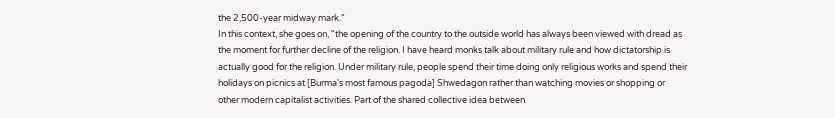the 2,500-year midway mark."
In this context, she goes on, "the opening of the country to the outside world has always been viewed with dread as the moment for further decline of the religion. I have heard monks talk about military rule and how dictatorship is actually good for the religion. Under military rule, people spend their time doing only religious works and spend their holidays on picnics at [Burma's most famous pagoda] Shwedagon rather than watching movies or shopping or other modern capitalist activities. Part of the shared collective idea between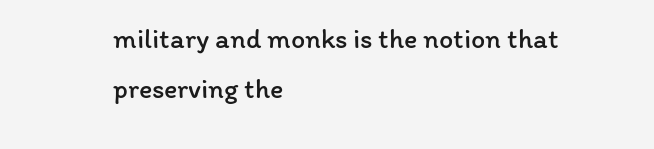military and monks is the notion that preserving the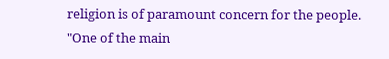religion is of paramount concern for the people.
"One of the main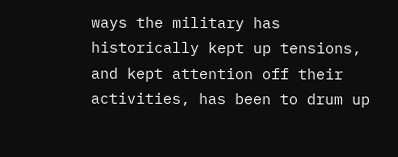ways the military has historically kept up tensions, and kept attention off their activities, has been to drum up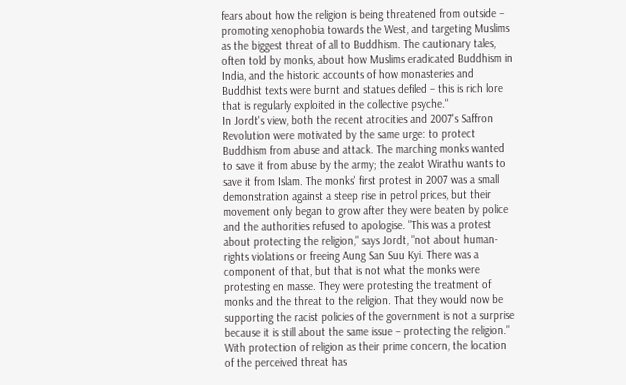fears about how the religion is being threatened from outside – promoting xenophobia towards the West, and targeting Muslims as the biggest threat of all to Buddhism. The cautionary tales, often told by monks, about how Muslims eradicated Buddhism in India, and the historic accounts of how monasteries and Buddhist texts were burnt and statues defiled – this is rich lore that is regularly exploited in the collective psyche."
In Jordt's view, both the recent atrocities and 2007's Saffron Revolution were motivated by the same urge: to protect Buddhism from abuse and attack. The marching monks wanted to save it from abuse by the army; the zealot Wirathu wants to save it from Islam. The monks' first protest in 2007 was a small demonstration against a steep rise in petrol prices, but their movement only began to grow after they were beaten by police and the authorities refused to apologise. "This was a protest about protecting the religion," says Jordt, "not about human-rights violations or freeing Aung San Suu Kyi. There was a component of that, but that is not what the monks were protesting en masse. They were protesting the treatment of monks and the threat to the religion. That they would now be supporting the racist policies of the government is not a surprise because it is still about the same issue – protecting the religion."
With protection of religion as their prime concern, the location of the perceived threat has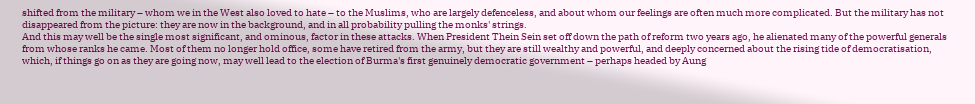shifted from the military – whom we in the West also loved to hate – to the Muslims, who are largely defenceless, and about whom our feelings are often much more complicated. But the military has not disappeared from the picture: they are now in the background, and in all probability pulling the monks' strings.
And this may well be the single most significant, and ominous, factor in these attacks. When President Thein Sein set off down the path of reform two years ago, he alienated many of the powerful generals from whose ranks he came. Most of them no longer hold office, some have retired from the army, but they are still wealthy and powerful, and deeply concerned about the rising tide of democratisation, which, if things go on as they are going now, may well lead to the election of Burma's first genuinely democratic government – perhaps headed by Aung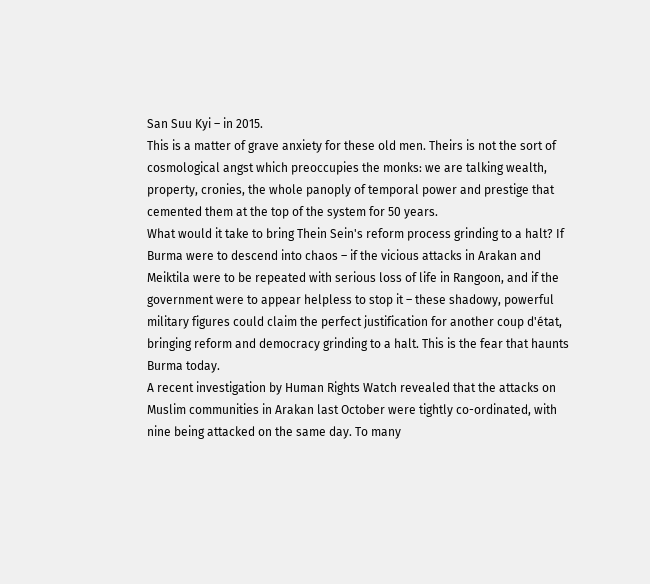San Suu Kyi – in 2015.
This is a matter of grave anxiety for these old men. Theirs is not the sort of cosmological angst which preoccupies the monks: we are talking wealth, property, cronies, the whole panoply of temporal power and prestige that cemented them at the top of the system for 50 years.
What would it take to bring Thein Sein's reform process grinding to a halt? If Burma were to descend into chaos – if the vicious attacks in Arakan and Meiktila were to be repeated with serious loss of life in Rangoon, and if the government were to appear helpless to stop it – these shadowy, powerful military figures could claim the perfect justification for another coup d'état, bringing reform and democracy grinding to a halt. This is the fear that haunts Burma today.
A recent investigation by Human Rights Watch revealed that the attacks on Muslim communities in Arakan last October were tightly co-ordinated, with nine being attacked on the same day. To many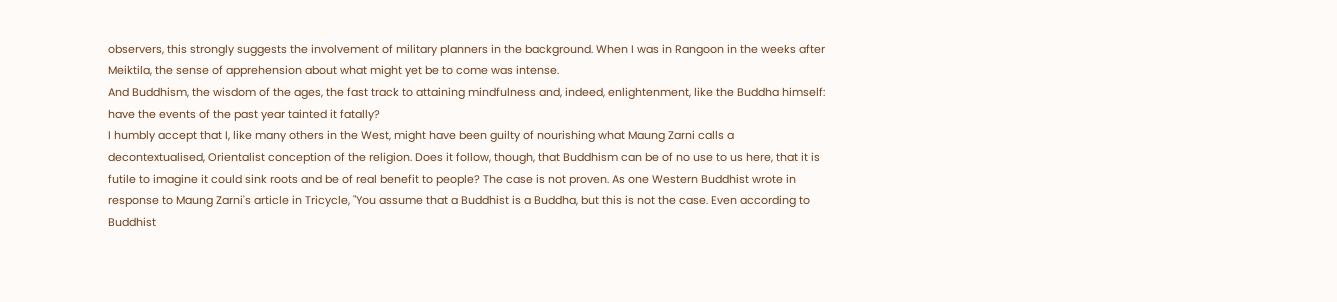observers, this strongly suggests the involvement of military planners in the background. When I was in Rangoon in the weeks after Meiktila, the sense of apprehension about what might yet be to come was intense.
And Buddhism, the wisdom of the ages, the fast track to attaining mindfulness and, indeed, enlightenment, like the Buddha himself: have the events of the past year tainted it fatally?
I humbly accept that I, like many others in the West, might have been guilty of nourishing what Maung Zarni calls a decontextualised, Orientalist conception of the religion. Does it follow, though, that Buddhism can be of no use to us here, that it is futile to imagine it could sink roots and be of real benefit to people? The case is not proven. As one Western Buddhist wrote in response to Maung Zarni's article in Tricycle, "You assume that a Buddhist is a Buddha, but this is not the case. Even according to Buddhist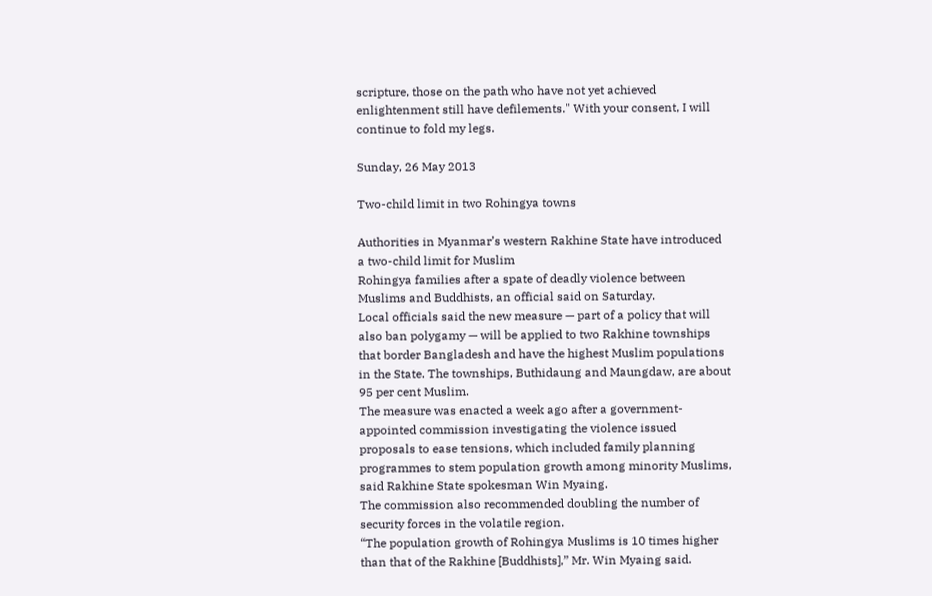scripture, those on the path who have not yet achieved enlightenment still have defilements." With your consent, I will continue to fold my legs.

Sunday, 26 May 2013

Two-child limit in two Rohingya towns

Authorities in Myanmar’s western Rakhine State have introduced a two-child limit for Muslim
Rohingya families after a spate of deadly violence between Muslims and Buddhists, an official said on Saturday.
Local officials said the new measure — part of a policy that will also ban polygamy — will be applied to two Rakhine townships that border Bangladesh and have the highest Muslim populations in the State. The townships, Buthidaung and Maungdaw, are about 95 per cent Muslim.
The measure was enacted a week ago after a government-appointed commission investigating the violence issued proposals to ease tensions, which included family planning programmes to stem population growth among minority Muslims, said Rakhine State spokesman Win Myaing.
The commission also recommended doubling the number of security forces in the volatile region.
“The population growth of Rohingya Muslims is 10 times higher than that of the Rakhine [Buddhists],” Mr. Win Myaing said.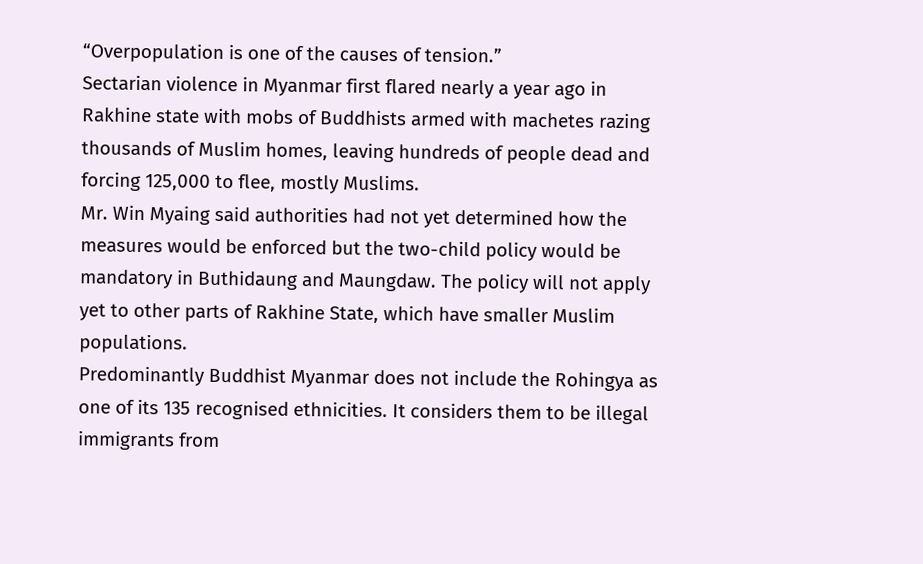“Overpopulation is one of the causes of tension.”
Sectarian violence in Myanmar first flared nearly a year ago in Rakhine state with mobs of Buddhists armed with machetes razing thousands of Muslim homes, leaving hundreds of people dead and forcing 125,000 to flee, mostly Muslims.
Mr. Win Myaing said authorities had not yet determined how the measures would be enforced but the two-child policy would be mandatory in Buthidaung and Maungdaw. The policy will not apply yet to other parts of Rakhine State, which have smaller Muslim populations.
Predominantly Buddhist Myanmar does not include the Rohingya as one of its 135 recognised ethnicities. It considers them to be illegal immigrants from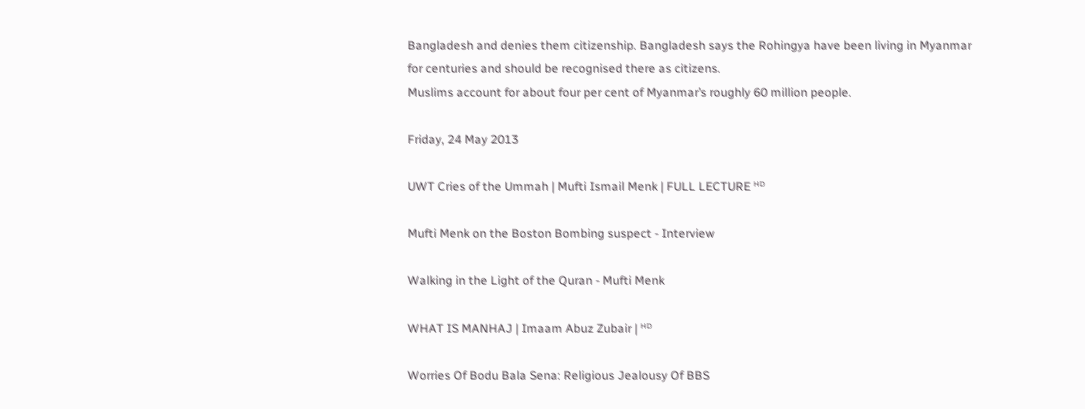Bangladesh and denies them citizenship. Bangladesh says the Rohingya have been living in Myanmar for centuries and should be recognised there as citizens.
Muslims account for about four per cent of Myanmar’s roughly 60 million people.

Friday, 24 May 2013

UWT Cries of the Ummah | Mufti Ismail Menk | FULL LECTURE ᴴᴰ

Mufti Menk on the Boston Bombing suspect - Interview

Walking in the Light of the Quran - Mufti Menk

WHAT IS MANHAJ | Imaam Abuz Zubair | ᴴᴰ

Worries Of Bodu Bala Sena: Religious Jealousy Of BBS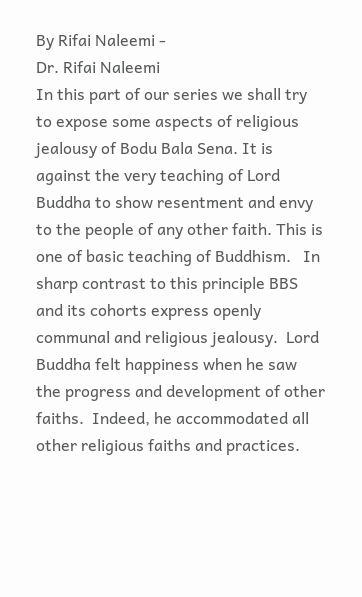By Rifai Naleemi -
Dr. Rifai Naleemi
In this part of our series we shall try to expose some aspects of religious jealousy of Bodu Bala Sena. It is against the very teaching of Lord Buddha to show resentment and envy to the people of any other faith. This is one of basic teaching of Buddhism.   In sharp contrast to this principle BBS and its cohorts express openly communal and religious jealousy.  Lord Buddha felt happiness when he saw the progress and development of other faiths.  Indeed, he accommodated all other religious faiths and practices.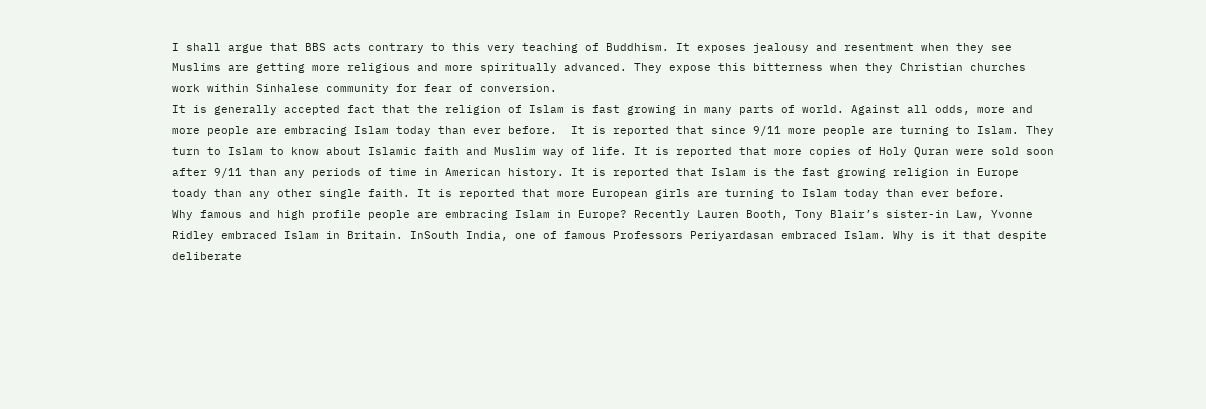I shall argue that BBS acts contrary to this very teaching of Buddhism. It exposes jealousy and resentment when they see Muslims are getting more religious and more spiritually advanced. They expose this bitterness when they Christian churches work within Sinhalese community for fear of conversion.
It is generally accepted fact that the religion of Islam is fast growing in many parts of world. Against all odds, more and more people are embracing Islam today than ever before.  It is reported that since 9/11 more people are turning to Islam. They turn to Islam to know about Islamic faith and Muslim way of life. It is reported that more copies of Holy Quran were sold soon after 9/11 than any periods of time in American history. It is reported that Islam is the fast growing religion in Europe toady than any other single faith. It is reported that more European girls are turning to Islam today than ever before.
Why famous and high profile people are embracing Islam in Europe? Recently Lauren Booth, Tony Blair’s sister-in Law, Yvonne Ridley embraced Islam in Britain. InSouth India, one of famous Professors Periyardasan embraced Islam. Why is it that despite deliberate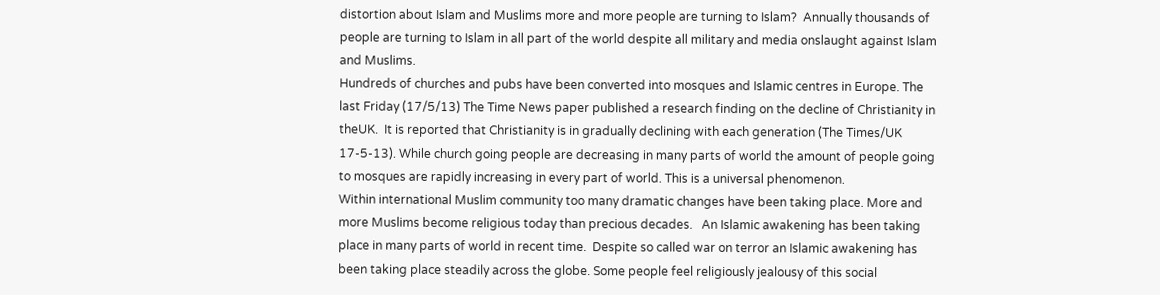distortion about Islam and Muslims more and more people are turning to Islam?  Annually thousands of people are turning to Islam in all part of the world despite all military and media onslaught against Islam and Muslims.
Hundreds of churches and pubs have been converted into mosques and Islamic centres in Europe. The last Friday (17/5/13) The Time News paper published a research finding on the decline of Christianity in theUK.  It is reported that Christianity is in gradually declining with each generation (The Times/UK 17-5-13). While church going people are decreasing in many parts of world the amount of people going to mosques are rapidly increasing in every part of world. This is a universal phenomenon.
Within international Muslim community too many dramatic changes have been taking place. More and more Muslims become religious today than precious decades.   An Islamic awakening has been taking place in many parts of world in recent time.  Despite so called war on terror an Islamic awakening has been taking place steadily across the globe. Some people feel religiously jealousy of this social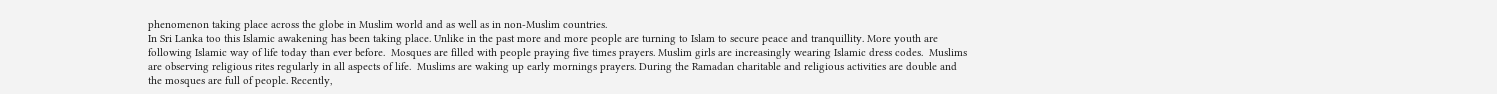phenomenon taking place across the globe in Muslim world and as well as in non-Muslim countries.
In Sri Lanka too this Islamic awakening has been taking place. Unlike in the past more and more people are turning to Islam to secure peace and tranquillity. More youth are following Islamic way of life today than ever before.  Mosques are filled with people praying five times prayers. Muslim girls are increasingly wearing Islamic dress codes.  Muslims are observing religious rites regularly in all aspects of life.  Muslims are waking up early mornings prayers. During the Ramadan charitable and religious activities are double and the mosques are full of people. Recently,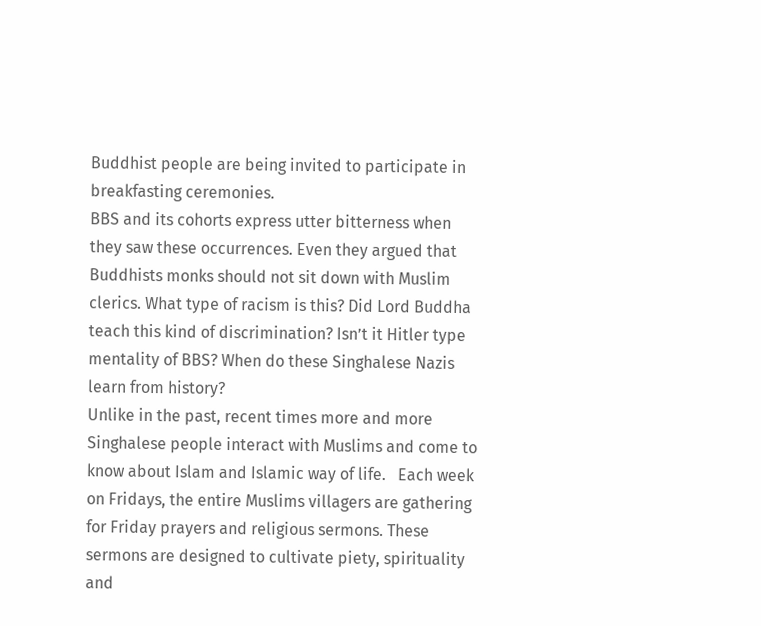Buddhist people are being invited to participate in breakfasting ceremonies.
BBS and its cohorts express utter bitterness when they saw these occurrences. Even they argued that Buddhists monks should not sit down with Muslim clerics. What type of racism is this? Did Lord Buddha teach this kind of discrimination? Isn’t it Hitler type mentality of BBS? When do these Singhalese Nazis learn from history?
Unlike in the past, recent times more and more Singhalese people interact with Muslims and come to know about Islam and Islamic way of life.   Each week on Fridays, the entire Muslims villagers are gathering for Friday prayers and religious sermons. These sermons are designed to cultivate piety, spirituality and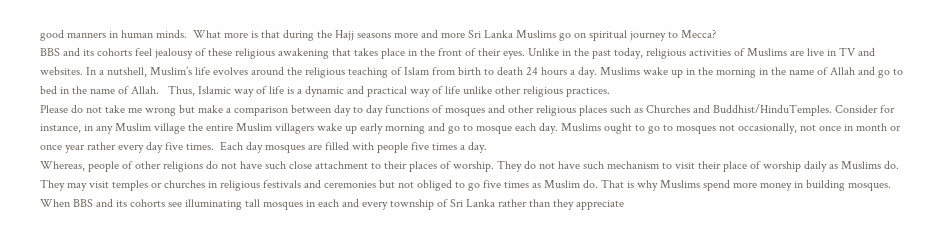good manners in human minds.  What more is that during the Hajj seasons more and more Sri Lanka Muslims go on spiritual journey to Mecca?
BBS and its cohorts feel jealousy of these religious awakening that takes place in the front of their eyes. Unlike in the past today, religious activities of Muslims are live in TV and websites. In a nutshell, Muslim’s life evolves around the religious teaching of Islam from birth to death 24 hours a day. Muslims wake up in the morning in the name of Allah and go to bed in the name of Allah.   Thus, Islamic way of life is a dynamic and practical way of life unlike other religious practices.
Please do not take me wrong but make a comparison between day to day functions of mosques and other religious places such as Churches and Buddhist/HinduTemples. Consider for instance, in any Muslim village the entire Muslim villagers wake up early morning and go to mosque each day. Muslims ought to go to mosques not occasionally, not once in month or once year rather every day five times.  Each day mosques are filled with people five times a day.
Whereas, people of other religions do not have such close attachment to their places of worship. They do not have such mechanism to visit their place of worship daily as Muslims do.  They may visit temples or churches in religious festivals and ceremonies but not obliged to go five times as Muslim do. That is why Muslims spend more money in building mosques. When BBS and its cohorts see illuminating tall mosques in each and every township of Sri Lanka rather than they appreciate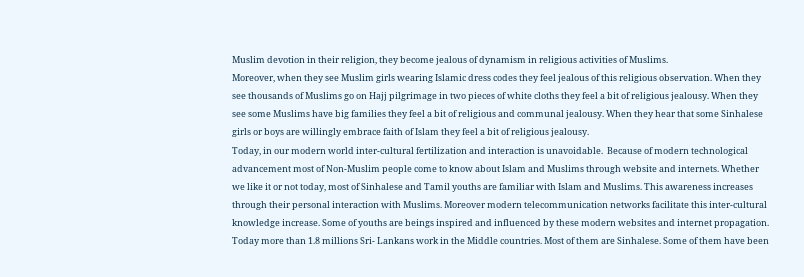Muslim devotion in their religion, they become jealous of dynamism in religious activities of Muslims.
Moreover, when they see Muslim girls wearing Islamic dress codes they feel jealous of this religious observation. When they see thousands of Muslims go on Hajj pilgrimage in two pieces of white cloths they feel a bit of religious jealousy. When they see some Muslims have big families they feel a bit of religious and communal jealousy. When they hear that some Sinhalese girls or boys are willingly embrace faith of Islam they feel a bit of religious jealousy.
Today, in our modern world inter-cultural fertilization and interaction is unavoidable.  Because of modern technological advancement most of Non-Muslim people come to know about Islam and Muslims through website and internets. Whether we like it or not today, most of Sinhalese and Tamil youths are familiar with Islam and Muslims. This awareness increases through their personal interaction with Muslims. Moreover modern telecommunication networks facilitate this inter-cultural knowledge increase. Some of youths are beings inspired and influenced by these modern websites and internet propagation.
Today more than 1.8 millions Sri- Lankans work in the Middle countries. Most of them are Sinhalese. Some of them have been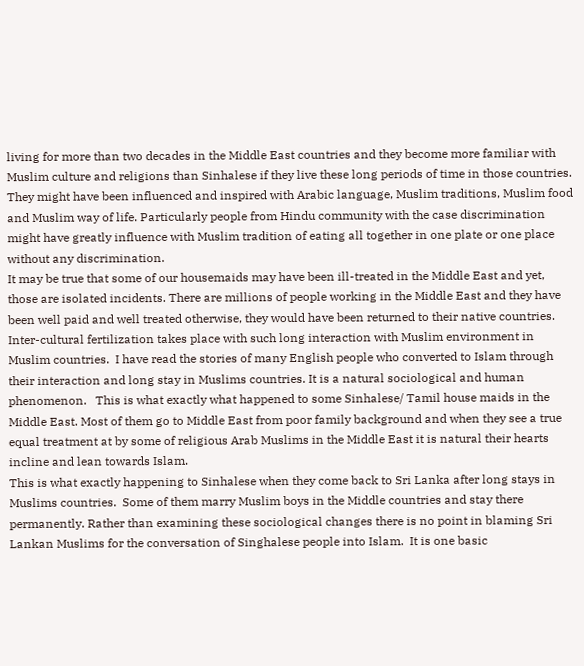living for more than two decades in the Middle East countries and they become more familiar with Muslim culture and religions than Sinhalese if they live these long periods of time in those countries. They might have been influenced and inspired with Arabic language, Muslim traditions, Muslim food and Muslim way of life. Particularly people from Hindu community with the case discrimination might have greatly influence with Muslim tradition of eating all together in one plate or one place without any discrimination.
It may be true that some of our housemaids may have been ill-treated in the Middle East and yet, those are isolated incidents. There are millions of people working in the Middle East and they have been well paid and well treated otherwise, they would have been returned to their native countries. Inter-cultural fertilization takes place with such long interaction with Muslim environment in Muslim countries.  I have read the stories of many English people who converted to Islam through their interaction and long stay in Muslims countries. It is a natural sociological and human phenomenon.   This is what exactly what happened to some Sinhalese/ Tamil house maids in the Middle East. Most of them go to Middle East from poor family background and when they see a true equal treatment at by some of religious Arab Muslims in the Middle East it is natural their hearts incline and lean towards Islam.
This is what exactly happening to Sinhalese when they come back to Sri Lanka after long stays in Muslims countries.  Some of them marry Muslim boys in the Middle countries and stay there permanently. Rather than examining these sociological changes there is no point in blaming Sri Lankan Muslims for the conversation of Singhalese people into Islam.  It is one basic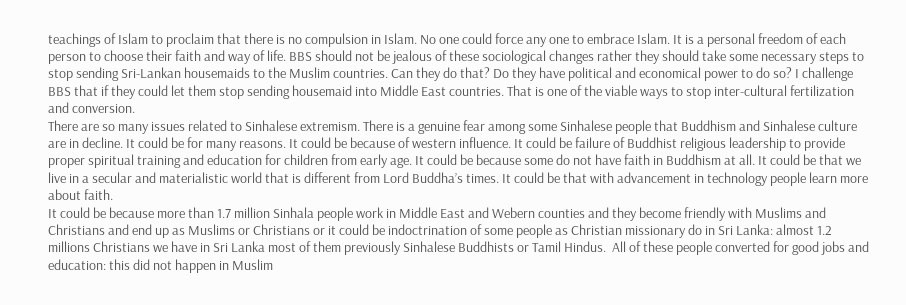teachings of Islam to proclaim that there is no compulsion in Islam. No one could force any one to embrace Islam. It is a personal freedom of each person to choose their faith and way of life. BBS should not be jealous of these sociological changes rather they should take some necessary steps to stop sending Sri-Lankan housemaids to the Muslim countries. Can they do that? Do they have political and economical power to do so? I challenge BBS that if they could let them stop sending housemaid into Middle East countries. That is one of the viable ways to stop inter-cultural fertilization and conversion.
There are so many issues related to Sinhalese extremism. There is a genuine fear among some Sinhalese people that Buddhism and Sinhalese culture are in decline. It could be for many reasons. It could be because of western influence. It could be failure of Buddhist religious leadership to provide proper spiritual training and education for children from early age. It could be because some do not have faith in Buddhism at all. It could be that we live in a secular and materialistic world that is different from Lord Buddha’s times. It could be that with advancement in technology people learn more about faith.
It could be because more than 1.7 million Sinhala people work in Middle East and Webern counties and they become friendly with Muslims and Christians and end up as Muslims or Christians or it could be indoctrination of some people as Christian missionary do in Sri Lanka: almost 1.2 millions Christians we have in Sri Lanka most of them previously Sinhalese Buddhists or Tamil Hindus.  All of these people converted for good jobs and education: this did not happen in Muslim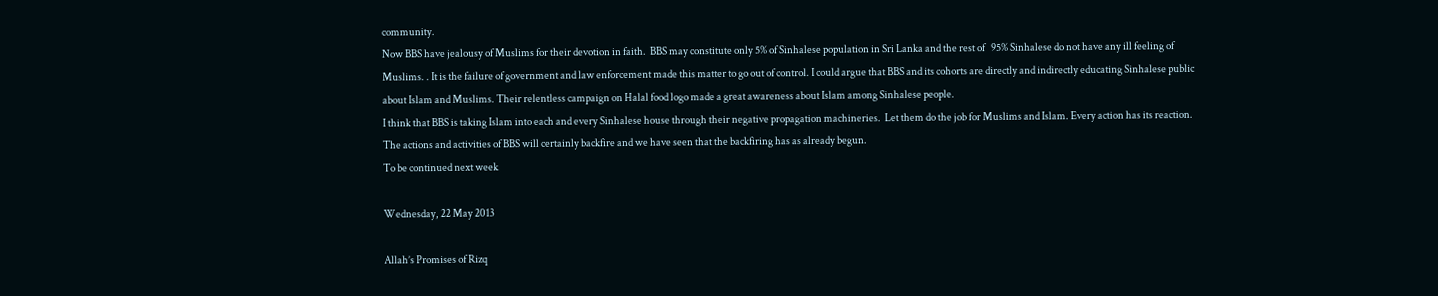community.
Now BBS have jealousy of Muslims for their devotion in faith.  BBS may constitute only 5% of Sinhalese population in Sri Lanka and the rest of   95% Sinhalese do not have any ill feeling of Muslims. . It is the failure of government and law enforcement made this matter to go out of control. I could argue that BBS and its cohorts are directly and indirectly educating Sinhalese public about Islam and Muslims. Their relentless campaign on Halal food logo made a great awareness about Islam among Sinhalese people.
I think that BBS is taking Islam into each and every Sinhalese house through their negative propagation machineries.  Let them do the job for Muslims and Islam. Every action has its reaction. The actions and activities of BBS will certainly backfire and we have seen that the backfiring has as already begun.
To be continued next week

Wednesday, 22 May 2013

Allah’s Promises of Rizq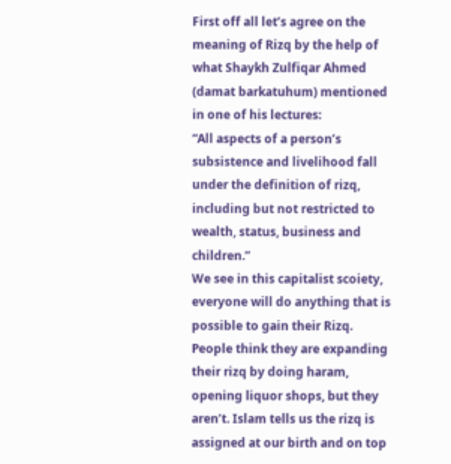First off all let’s agree on the meaning of Rizq by the help of what Shaykh Zulfiqar Ahmed (damat barkatuhum) mentioned in one of his lectures:
“All aspects of a person’s subsistence and livelihood fall under the definition of rizq, including but not restricted to wealth, status, business and children.”
We see in this capitalist scoiety, everyone will do anything that is possible to gain their Rizq. People think they are expanding their rizq by doing haram, opening liquor shops, but they aren’t. Islam tells us the rizq is assigned at our birth and on top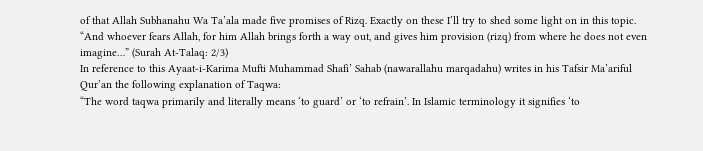of that Allah Subhanahu Wa Ta’ala made five promises of Rizq. Exactly on these I’ll try to shed some light on in this topic.
“And whoever fears Allah, for him Allah brings forth a way out, and gives him provision (rizq) from where he does not even imagine…” (Surah At-Talaq: 2/3)
In reference to this Ayaat-i-Karima Mufti Muhammad Shafi’ Sahab (nawarallahu marqadahu) writes in his Tafsir Ma’ariful Qur’an the following explanation of Taqwa:
“The word taqwa primarily and literally means ‘to guard’ or ‘to refrain’. In Islamic terminology it signifies ‘to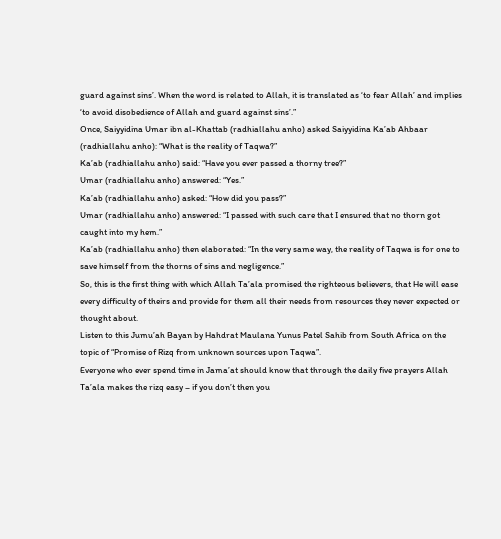guard against sins’. When the word is related to Allah, it is translated as ‘to fear Allah’ and implies ‘to avoid disobedience of Allah and guard against sins’.”
Once, Saiyyidina Umar ibn al-Khattab (radhiallahu anho) asked Saiyyidina Ka’ab Ahbaar (radhiallahu anho): “What is the reality of Taqwa?”
Ka’ab (radhiallahu anho) said: “Have you ever passed a thorny tree?”
Umar (radhiallahu anho) answered: “Yes.”
Ka’ab (radhiallahu anho) asked: “How did you pass?”
Umar (radhiallahu anho) answered: “I passed with such care that I ensured that no thorn got caught into my hem.”
Ka’ab (radhiallahu anho) then elaborated: “In the very same way, the reality of Taqwa is for one to save himself from the thorns of sins and negligence.”
So, this is the first thing with which Allah Ta’ala promised the righteous believers, that He will ease every difficulty of theirs and provide for them all their needs from resources they never expected or thought about.
Listen to this Jumu’ah Bayan by Hahdrat Maulana Yunus Patel Sahib from South Africa on the topic of “Promise of Rizq from unknown sources upon Taqwa”.
Everyone who ever spend time in Jama’at should know that through the daily five prayers Allah Ta’ala makes the rizq easy – if you don’t then you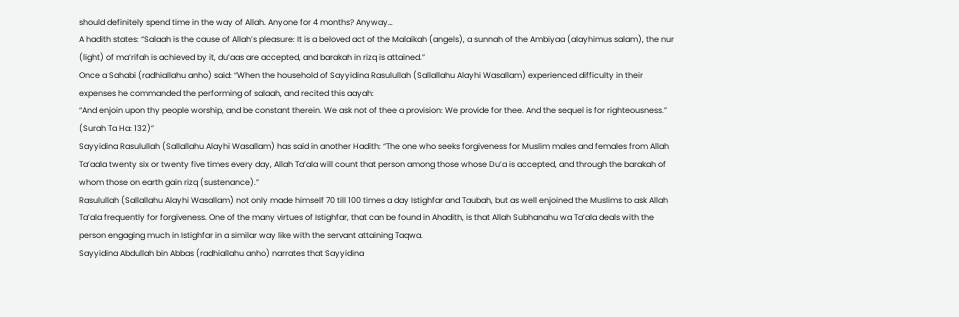should definitely spend time in the way of Allah. Anyone for 4 months? Anyway…
A hadith states: “Salaah is the cause of Allah’s pleasure: It is a beloved act of the Malaikah (angels), a sunnah of the Ambiyaa (alayhimus salam), the nur (light) of ma’rifah is achieved by it, du’aas are accepted, and barakah in rizq is attained.”
Once a Sahabi (radhiallahu anho) said: “When the household of Sayyidina Rasulullah (Sallallahu Alayhi Wasallam) experienced difficulty in their expenses he commanded the performing of salaah, and recited this aayah:
“And enjoin upon thy people worship, and be constant therein. We ask not of thee a provision: We provide for thee. And the sequel is for righteousness.” (Surah Ta Ha: 132)”
Sayyidina Rasulullah (Sallallahu Alayhi Wasallam) has said in another Hadith: “The one who seeks forgiveness for Muslim males and females from Allah Ta’aala twenty six or twenty five times every day, Allah Ta’ala will count that person among those whose Du’a is accepted, and through the barakah of whom those on earth gain rizq (sustenance).”
Rasulullah (Sallallahu Alayhi Wasallam) not only made himself 70 till 100 times a day Istighfar and Taubah, but as well enjoined the Muslims to ask Allah Ta’ala frequently for forgiveness. One of the many virtues of Istighfar, that can be found in Ahadith, is that Allah Subhanahu wa Ta’ala deals with the person engaging much in Istighfar in a similar way like with the servant attaining Taqwa.
Sayyidina Abdullah bin Abbas (radhiallahu anho) narrates that Sayyidina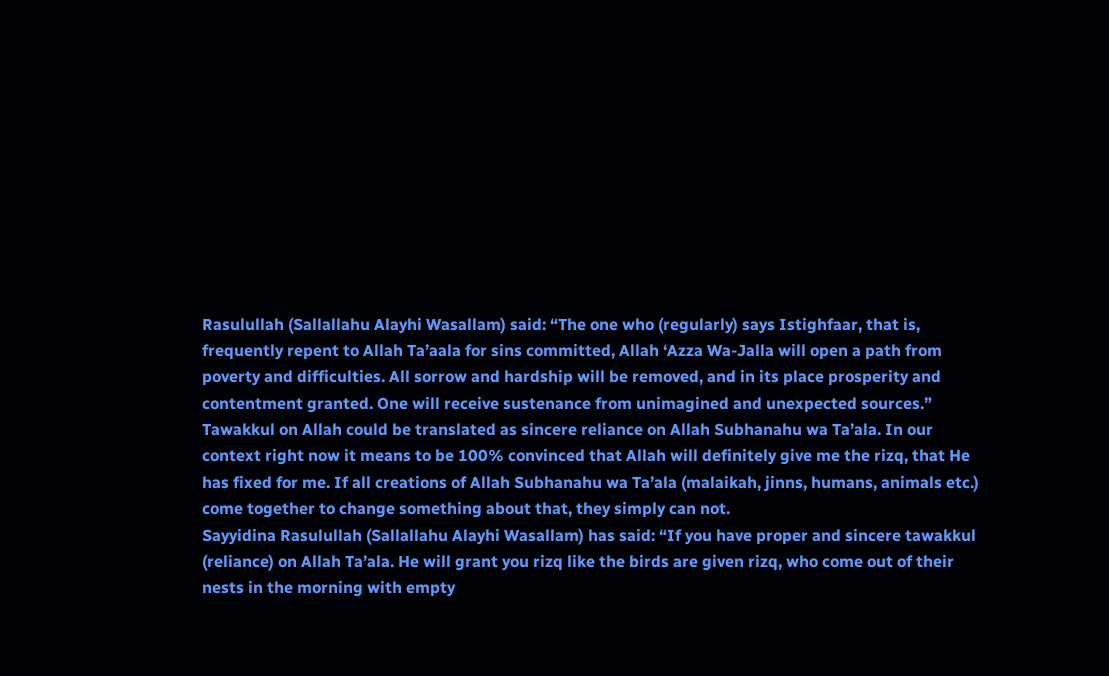Rasulullah (Sallallahu Alayhi Wasallam) said: “The one who (regularly) says Istighfaar, that is, frequently repent to Allah Ta’aala for sins committed, Allah ‘Azza Wa-Jalla will open a path from poverty and difficulties. All sorrow and hardship will be removed, and in its place prosperity and contentment granted. One will receive sustenance from unimagined and unexpected sources.”
Tawakkul on Allah could be translated as sincere reliance on Allah Subhanahu wa Ta’ala. In our context right now it means to be 100% convinced that Allah will definitely give me the rizq, that He has fixed for me. If all creations of Allah Subhanahu wa Ta’ala (malaikah, jinns, humans, animals etc.) come together to change something about that, they simply can not.
Sayyidina Rasulullah (Sallallahu Alayhi Wasallam) has said: “If you have proper and sincere tawakkul (reliance) on Allah Ta’ala. He will grant you rizq like the birds are given rizq, who come out of their nests in the morning with empty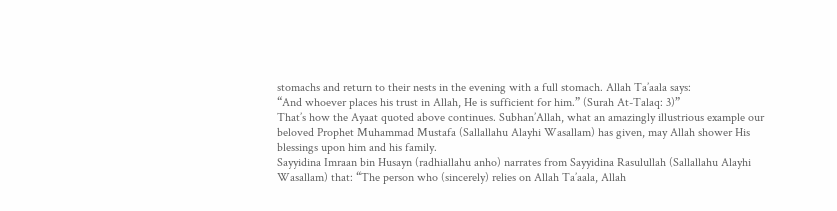stomachs and return to their nests in the evening with a full stomach. Allah Ta’aala says:
“And whoever places his trust in Allah, He is sufficient for him.” (Surah At-Talaq: 3)”
That’s how the Ayaat quoted above continues. Subhan’Allah, what an amazingly illustrious example our beloved Prophet Muhammad Mustafa (Sallallahu Alayhi Wasallam) has given, may Allah shower His blessings upon him and his family.
Sayyidina Imraan bin Husayn (radhiallahu anho) narrates from Sayyidina Rasulullah (Sallallahu Alayhi Wasallam) that: “The person who (sincerely) relies on Allah Ta’aala, Allah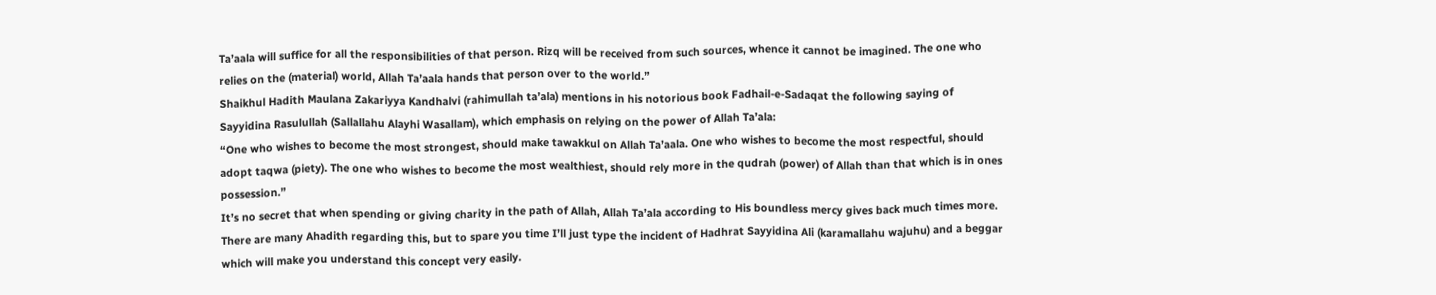Ta’aala will suffice for all the responsibilities of that person. Rizq will be received from such sources, whence it cannot be imagined. The one who relies on the (material) world, Allah Ta’aala hands that person over to the world.”
Shaikhul Hadith Maulana Zakariyya Kandhalvi (rahimullah ta’ala) mentions in his notorious book Fadhail-e-Sadaqat the following saying of Sayyidina Rasulullah (Sallallahu Alayhi Wasallam), which emphasis on relying on the power of Allah Ta’ala:
“One who wishes to become the most strongest, should make tawakkul on Allah Ta’aala. One who wishes to become the most respectful, should adopt taqwa (piety). The one who wishes to become the most wealthiest, should rely more in the qudrah (power) of Allah than that which is in ones possession.”
It’s no secret that when spending or giving charity in the path of Allah, Allah Ta’ala according to His boundless mercy gives back much times more. There are many Ahadith regarding this, but to spare you time I’ll just type the incident of Hadhrat Sayyidina Ali (karamallahu wajuhu) and a beggar which will make you understand this concept very easily.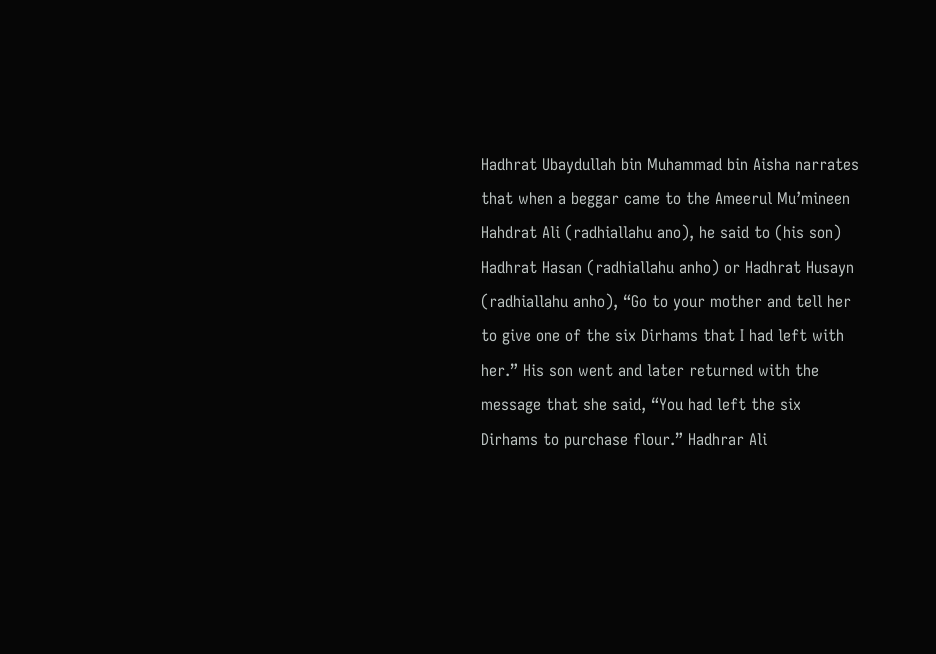Hadhrat Ubaydullah bin Muhammad bin Aisha narrates that when a beggar came to the Ameerul Mu’mineen Hahdrat Ali (radhiallahu ano), he said to (his son) Hadhrat Hasan (radhiallahu anho) or Hadhrat Husayn (radhiallahu anho), “Go to your mother and tell her to give one of the six Dirhams that I had left with her.” His son went and later returned with the message that she said, “You had left the six Dirhams to purchase flour.” Hadhrar Ali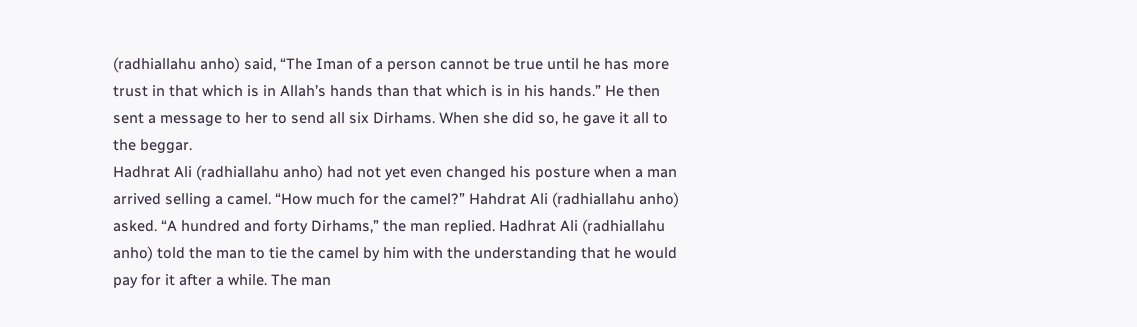(radhiallahu anho) said, “The Iman of a person cannot be true until he has more trust in that which is in Allah’s hands than that which is in his hands.” He then sent a message to her to send all six Dirhams. When she did so, he gave it all to the beggar.
Hadhrat Ali (radhiallahu anho) had not yet even changed his posture when a man arrived selling a camel. “How much for the camel?” Hahdrat Ali (radhiallahu anho) asked. “A hundred and forty Dirhams,” the man replied. Hadhrat Ali (radhiallahu anho) told the man to tie the camel by him with the understanding that he would pay for it after a while. The man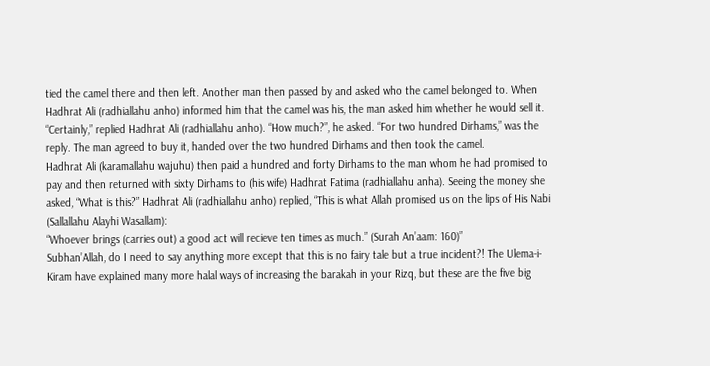tied the camel there and then left. Another man then passed by and asked who the camel belonged to. When Hadhrat Ali (radhiallahu anho) informed him that the camel was his, the man asked him whether he would sell it. “Certainly,” replied Hadhrat Ali (radhiallahu anho). “How much?”, he asked. “For two hundred Dirhams,” was the reply. The man agreed to buy it, handed over the two hundred Dirhams and then took the camel.
Hadhrat Ali (karamallahu wajuhu) then paid a hundred and forty Dirhams to the man whom he had promised to pay and then returned with sixty Dirhams to (his wife) Hadhrat Fatima (radhiallahu anha). Seeing the money she asked, “What is this?” Hadhrat Ali (radhiallahu anho) replied, “This is what Allah promised us on the lips of His Nabi (Sallallahu Alayhi Wasallam):
“Whoever brings (carries out) a good act will recieve ten times as much.” (Surah An’aam: 160)”
Subhan’Allah, do I need to say anything more except that this is no fairy tale but a true incident?! The Ulema-i-Kiram have explained many more halal ways of increasing the barakah in your Rizq, but these are the five big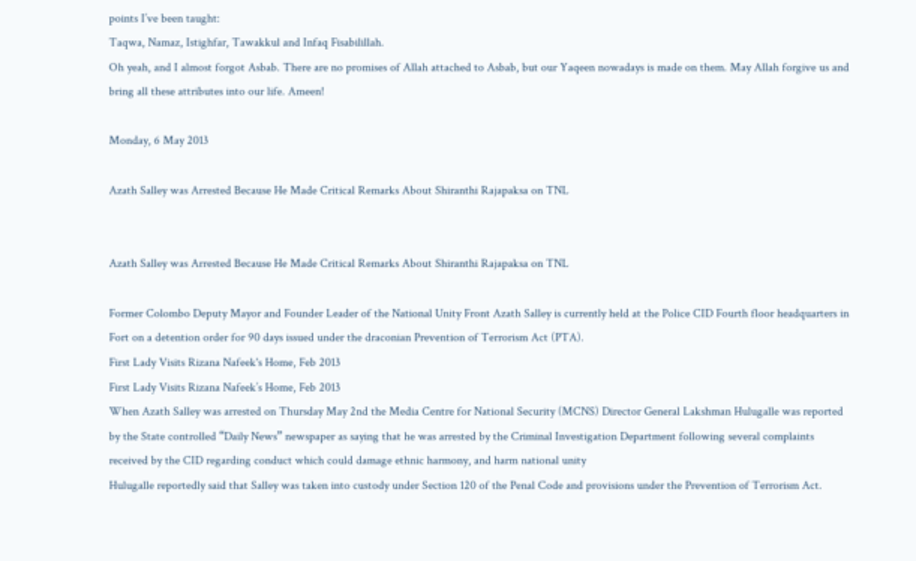points I’ve been taught:
Taqwa, Namaz, Istighfar, Tawakkul and Infaq Fisabilillah.
Oh yeah, and I almost forgot Asbab. There are no promises of Allah attached to Asbab, but our Yaqeen nowadays is made on them. May Allah forgive us and bring all these attributes into our life. Ameen!

Monday, 6 May 2013

Azath Salley was Arrested Because He Made Critical Remarks About Shiranthi Rajapaksa on TNL


Azath Salley was Arrested Because He Made Critical Remarks About Shiranthi Rajapaksa on TNL

Former Colombo Deputy Mayor and Founder Leader of the National Unity Front Azath Salley is currently held at the Police CID Fourth floor headquarters in Fort on a detention order for 90 days issued under the draconian Prevention of Terrorism Act (PTA).
First Lady Visits Rizana Nafeek's Home, Feb 2013
First Lady Visits Rizana Nafeek’s Home, Feb 2013
When Azath Salley was arrested on Thursday May 2nd the Media Centre for National Security (MCNS) Director General Lakshman Hulugalle was reported by the State controlled “Daily News” newspaper as saying that he was arrested by the Criminal Investigation Department following several complaints received by the CID regarding conduct which could damage ethnic harmony, and harm national unity
Hulugalle reportedly said that Salley was taken into custody under Section 120 of the Penal Code and provisions under the Prevention of Terrorism Act.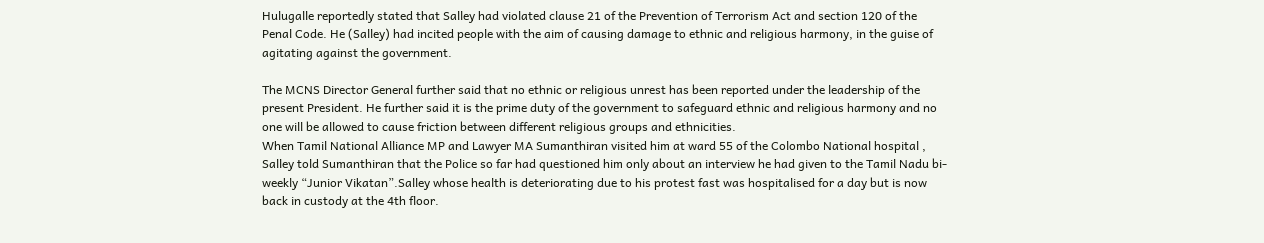Hulugalle reportedly stated that Salley had violated clause 21 of the Prevention of Terrorism Act and section 120 of the Penal Code. He (Salley) had incited people with the aim of causing damage to ethnic and religious harmony, in the guise of agitating against the government.

The MCNS Director General further said that no ethnic or religious unrest has been reported under the leadership of the present President. He further said it is the prime duty of the government to safeguard ethnic and religious harmony and no one will be allowed to cause friction between different religious groups and ethnicities.
When Tamil National Alliance MP and Lawyer MA Sumanthiran visited him at ward 55 of the Colombo National hospital , Salley told Sumanthiran that the Police so far had questioned him only about an interview he had given to the Tamil Nadu bi-weekly “Junior Vikatan”.Salley whose health is deteriorating due to his protest fast was hospitalised for a day but is now back in custody at the 4th floor.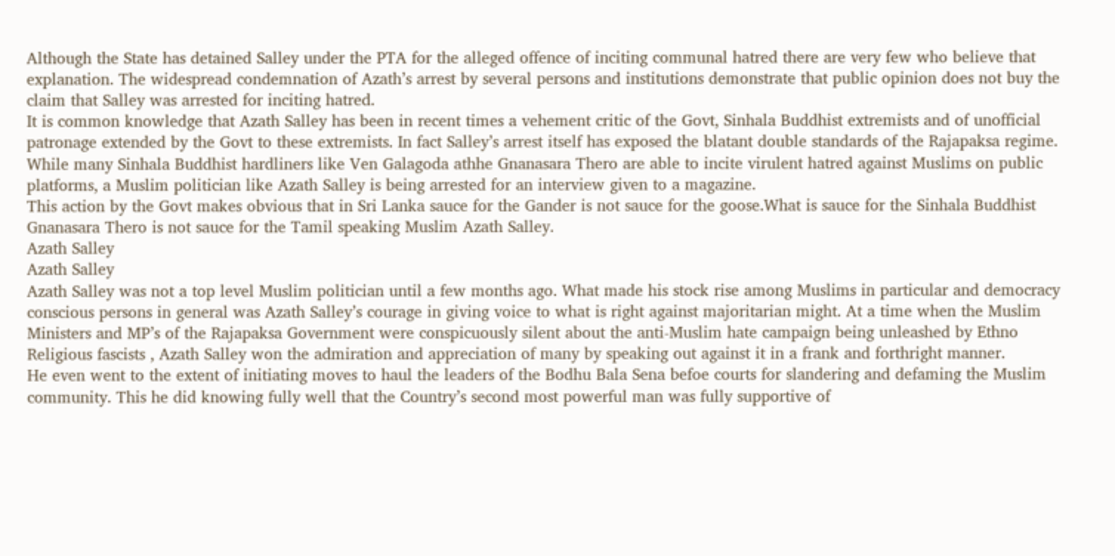Although the State has detained Salley under the PTA for the alleged offence of inciting communal hatred there are very few who believe that explanation. The widespread condemnation of Azath’s arrest by several persons and institutions demonstrate that public opinion does not buy the claim that Salley was arrested for inciting hatred.
It is common knowledge that Azath Salley has been in recent times a vehement critic of the Govt, Sinhala Buddhist extremists and of unofficial patronage extended by the Govt to these extremists. In fact Salley’s arrest itself has exposed the blatant double standards of the Rajapaksa regime. While many Sinhala Buddhist hardliners like Ven Galagoda athhe Gnanasara Thero are able to incite virulent hatred against Muslims on public platforms, a Muslim politician like Azath Salley is being arrested for an interview given to a magazine.
This action by the Govt makes obvious that in Sri Lanka sauce for the Gander is not sauce for the goose.What is sauce for the Sinhala Buddhist Gnanasara Thero is not sauce for the Tamil speaking Muslim Azath Salley.
Azath Salley
Azath Salley
Azath Salley was not a top level Muslim politician until a few months ago. What made his stock rise among Muslims in particular and democracy conscious persons in general was Azath Salley’s courage in giving voice to what is right against majoritarian might. At a time when the Muslim Ministers and MP’s of the Rajapaksa Government were conspicuously silent about the anti-Muslim hate campaign being unleashed by Ethno Religious fascists , Azath Salley won the admiration and appreciation of many by speaking out against it in a frank and forthright manner.
He even went to the extent of initiating moves to haul the leaders of the Bodhu Bala Sena befoe courts for slandering and defaming the Muslim community. This he did knowing fully well that the Country’s second most powerful man was fully supportive of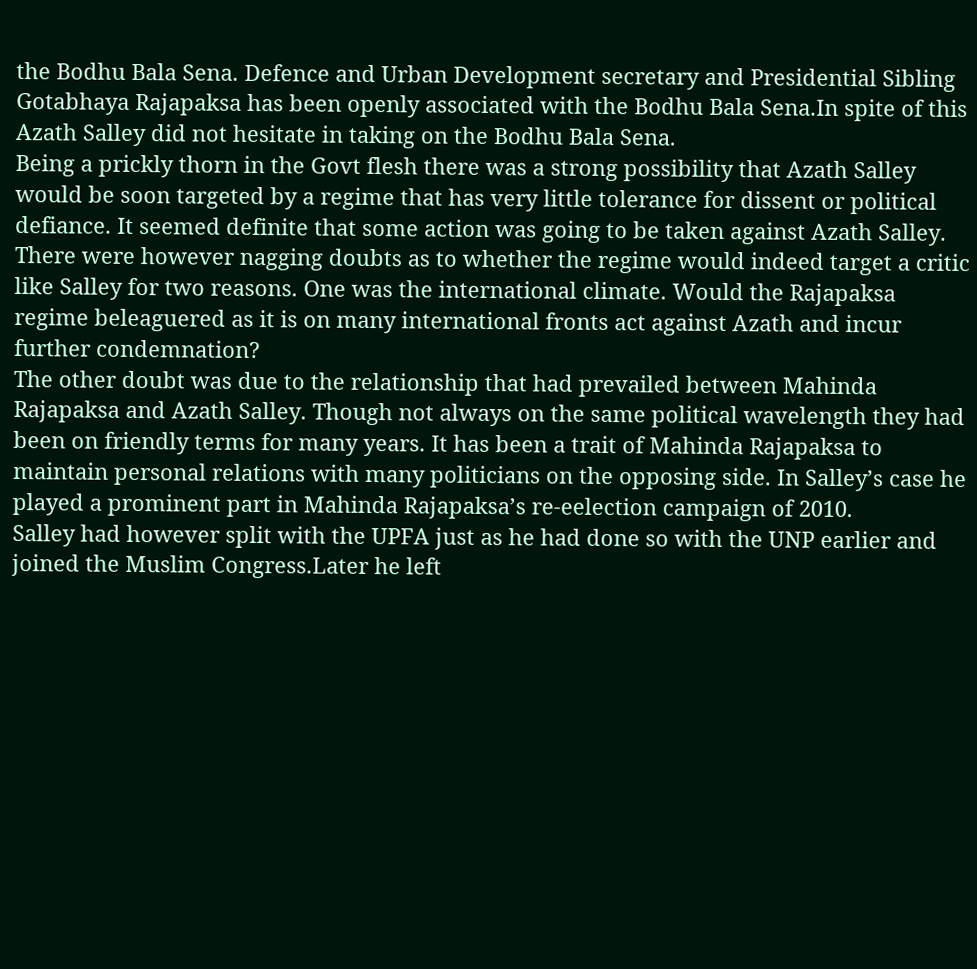the Bodhu Bala Sena. Defence and Urban Development secretary and Presidential Sibling Gotabhaya Rajapaksa has been openly associated with the Bodhu Bala Sena.In spite of this Azath Salley did not hesitate in taking on the Bodhu Bala Sena.
Being a prickly thorn in the Govt flesh there was a strong possibility that Azath Salley would be soon targeted by a regime that has very little tolerance for dissent or political defiance. It seemed definite that some action was going to be taken against Azath Salley.
There were however nagging doubts as to whether the regime would indeed target a critic like Salley for two reasons. One was the international climate. Would the Rajapaksa regime beleaguered as it is on many international fronts act against Azath and incur further condemnation?
The other doubt was due to the relationship that had prevailed between Mahinda Rajapaksa and Azath Salley. Though not always on the same political wavelength they had been on friendly terms for many years. It has been a trait of Mahinda Rajapaksa to maintain personal relations with many politicians on the opposing side. In Salley’s case he played a prominent part in Mahinda Rajapaksa’s re-eelection campaign of 2010.
Salley had however split with the UPFA just as he had done so with the UNP earlier and joined the Muslim Congress.Later he left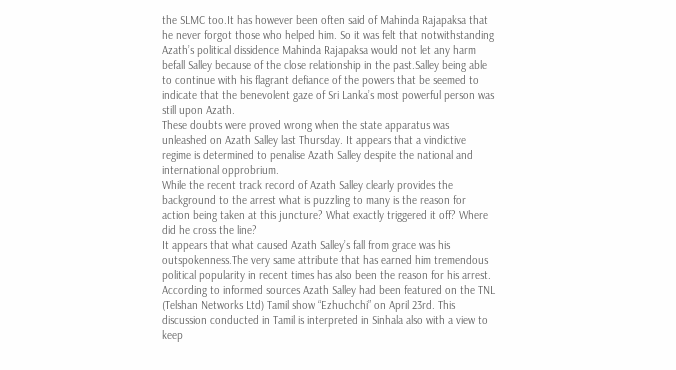the SLMC too.It has however been often said of Mahinda Rajapaksa that he never forgot those who helped him. So it was felt that notwithstanding Azath’s political dissidence Mahinda Rajapaksa would not let any harm befall Salley because of the close relationship in the past.Salley being able to continue with his flagrant defiance of the powers that be seemed to indicate that the benevolent gaze of Sri Lanka’s most powerful person was still upon Azath.
These doubts were proved wrong when the state apparatus was unleashed on Azath Salley last Thursday. It appears that a vindictive regime is determined to penalise Azath Salley despite the national and international opprobrium.
While the recent track record of Azath Salley clearly provides the background to the arrest what is puzzling to many is the reason for action being taken at this juncture? What exactly triggered it off? Where did he cross the line?
It appears that what caused Azath Salley’s fall from grace was his outspokenness.The very same attribute that has earned him tremendous political popularity in recent times has also been the reason for his arrest.
According to informed sources Azath Salley had been featured on the TNL (Telshan Networks Ltd) Tamil show “Ezhuchchi” on April 23rd. This discussion conducted in Tamil is interpreted in Sinhala also with a view to keep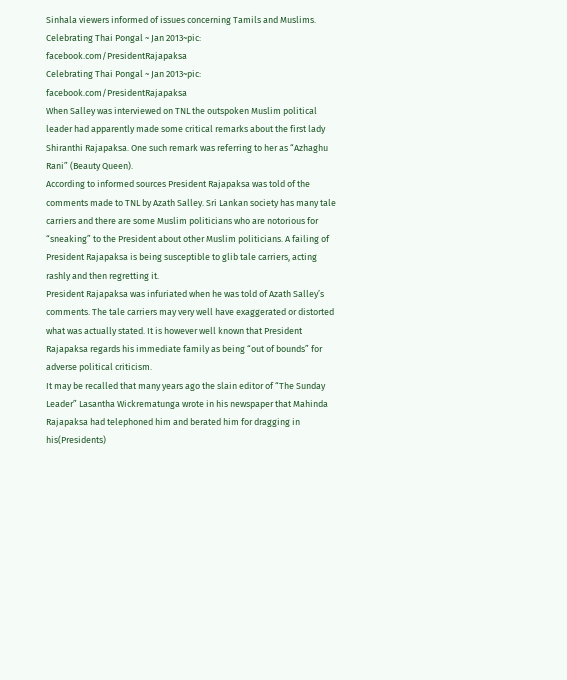Sinhala viewers informed of issues concerning Tamils and Muslims.
Celebrating Thai Pongal ~ Jan 2013~pic: facebook.com/PresidentRajapaksa
Celebrating Thai Pongal ~ Jan 2013~pic: facebook.com/PresidentRajapaksa
When Salley was interviewed on TNL the outspoken Muslim political leader had apparently made some critical remarks about the first lady Shiranthi Rajapaksa. One such remark was referring to her as “Azhaghu Rani” (Beauty Queen).
According to informed sources President Rajapaksa was told of the comments made to TNL by Azath Salley. Sri Lankan society has many tale carriers and there are some Muslim politicians who are notorious for “sneaking” to the President about other Muslim politicians. A failing of President Rajapaksa is being susceptible to glib tale carriers, acting rashly and then regretting it.
President Rajapaksa was infuriated when he was told of Azath Salley’s comments. The tale carriers may very well have exaggerated or distorted what was actually stated. It is however well known that President Rajapaksa regards his immediate family as being “out of bounds” for adverse political criticism.
It may be recalled that many years ago the slain editor of “The Sunday Leader” Lasantha Wickrematunga wrote in his newspaper that Mahinda Rajapaksa had telephoned him and berated him for dragging in his(Presidents)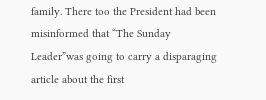family. There too the President had been misinformed that “The Sunday Leader”was going to carry a disparaging article about the first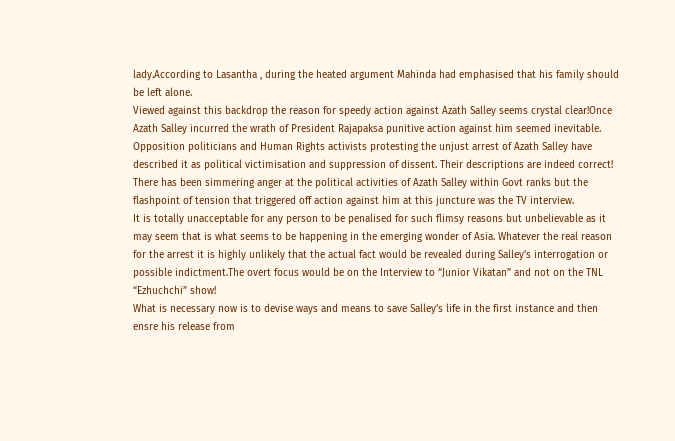lady.According to Lasantha , during the heated argument Mahinda had emphasised that his family should be left alone.
Viewed against this backdrop the reason for speedy action against Azath Salley seems crystal clear!Once Azath Salley incurred the wrath of President Rajapaksa punitive action against him seemed inevitable.
Opposition politicians and Human Rights activists protesting the unjust arrest of Azath Salley have described it as political victimisation and suppression of dissent. Their descriptions are indeed correct! There has been simmering anger at the political activities of Azath Salley within Govt ranks but the flashpoint of tension that triggered off action against him at this juncture was the TV interview.
It is totally unacceptable for any person to be penalised for such flimsy reasons but unbelievable as it may seem that is what seems to be happening in the emerging wonder of Asia. Whatever the real reason for the arrest it is highly unlikely that the actual fact would be revealed during Salley’s interrogation or possible indictment.The overt focus would be on the Interview to “Junior Vikatan” and not on the TNL “Ezhuchchi” show!
What is necessary now is to devise ways and means to save Salley’s life in the first instance and then ensre his release from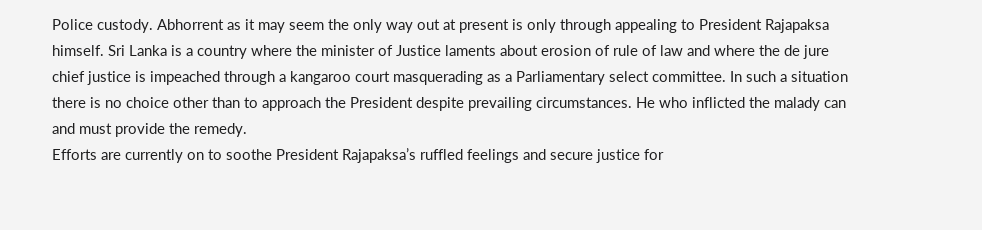Police custody. Abhorrent as it may seem the only way out at present is only through appealing to President Rajapaksa himself. Sri Lanka is a country where the minister of Justice laments about erosion of rule of law and where the de jure chief justice is impeached through a kangaroo court masquerading as a Parliamentary select committee. In such a situation there is no choice other than to approach the President despite prevailing circumstances. He who inflicted the malady can and must provide the remedy.
Efforts are currently on to soothe President Rajapaksa’s ruffled feelings and secure justice for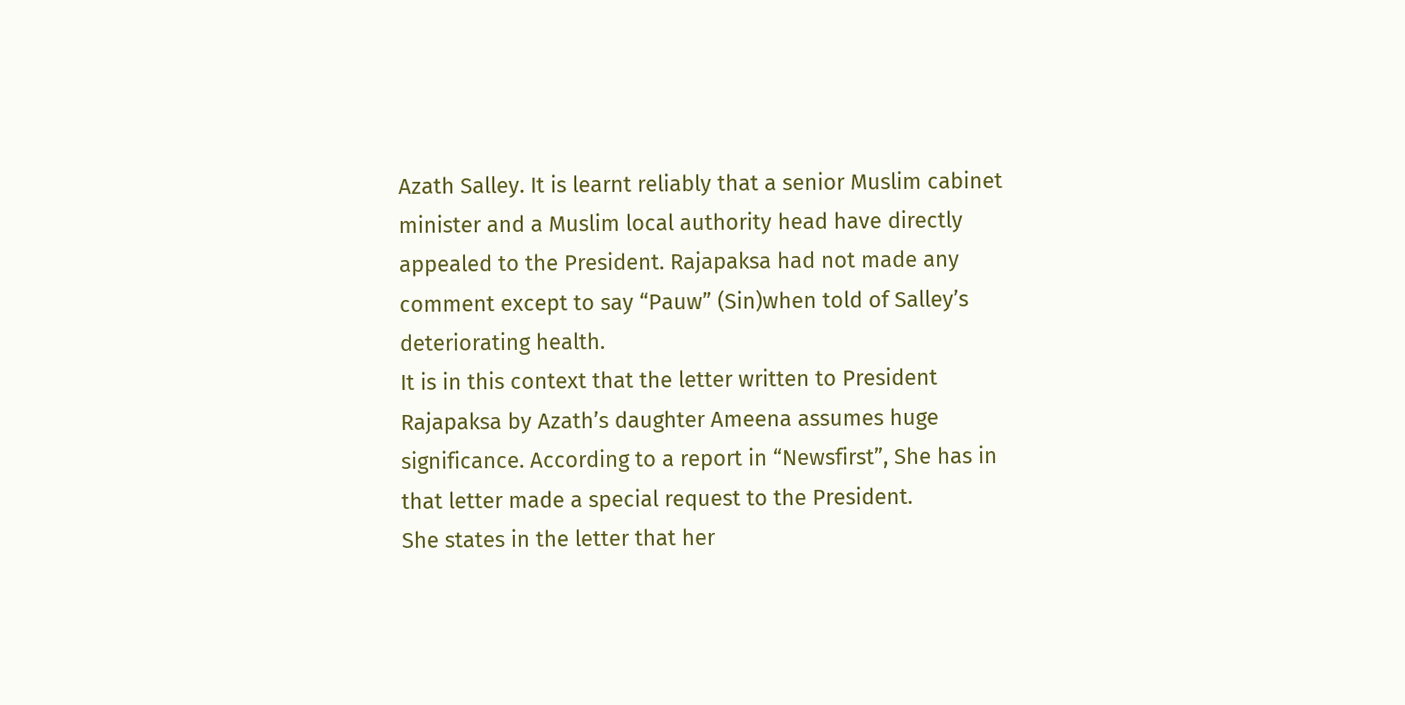Azath Salley. It is learnt reliably that a senior Muslim cabinet minister and a Muslim local authority head have directly appealed to the President. Rajapaksa had not made any comment except to say “Pauw” (Sin)when told of Salley’s deteriorating health.
It is in this context that the letter written to President Rajapaksa by Azath’s daughter Ameena assumes huge significance. According to a report in “Newsfirst”, She has in that letter made a special request to the President.
She states in the letter that her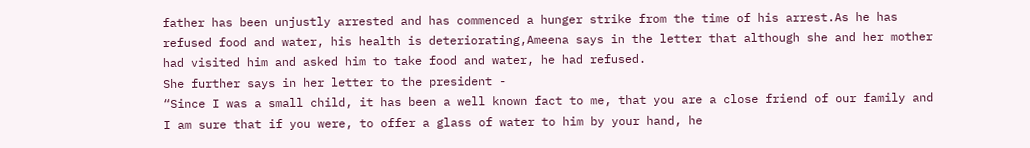father has been unjustly arrested and has commenced a hunger strike from the time of his arrest.As he has refused food and water, his health is deteriorating,Ameena says in the letter that although she and her mother had visited him and asked him to take food and water, he had refused.
She further says in her letter to the president -
“Since I was a small child, it has been a well known fact to me, that you are a close friend of our family and I am sure that if you were, to offer a glass of water to him by your hand, he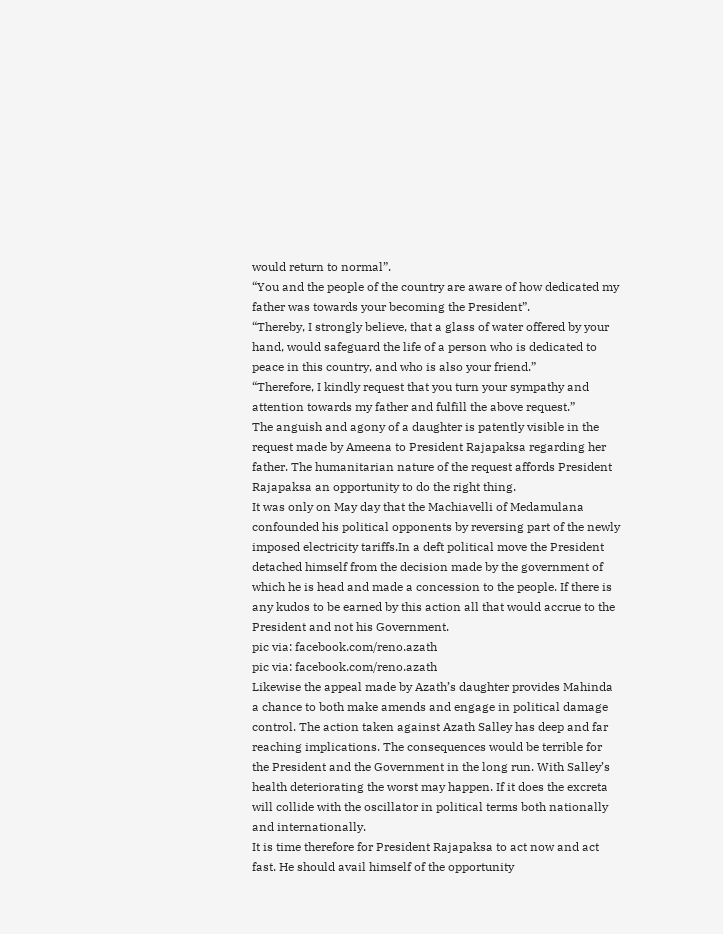would return to normal”.
“You and the people of the country are aware of how dedicated my father was towards your becoming the President”.
“Thereby, I strongly believe, that a glass of water offered by your hand, would safeguard the life of a person who is dedicated to peace in this country, and who is also your friend.”
“Therefore, I kindly request that you turn your sympathy and attention towards my father and fulfill the above request.”
The anguish and agony of a daughter is patently visible in the request made by Ameena to President Rajapaksa regarding her father. The humanitarian nature of the request affords President Rajapaksa an opportunity to do the right thing.
It was only on May day that the Machiavelli of Medamulana confounded his political opponents by reversing part of the newly imposed electricity tariffs.In a deft political move the President detached himself from the decision made by the government of which he is head and made a concession to the people. If there is any kudos to be earned by this action all that would accrue to the President and not his Government.
pic via: facebook.com/reno.azath
pic via: facebook.com/reno.azath
Likewise the appeal made by Azath’s daughter provides Mahinda a chance to both make amends and engage in political damage control. The action taken against Azath Salley has deep and far reaching implications. The consequences would be terrible for the President and the Government in the long run. With Salley’s health deteriorating the worst may happen. If it does the excreta will collide with the oscillator in political terms both nationally and internationally.
It is time therefore for President Rajapaksa to act now and act fast. He should avail himself of the opportunity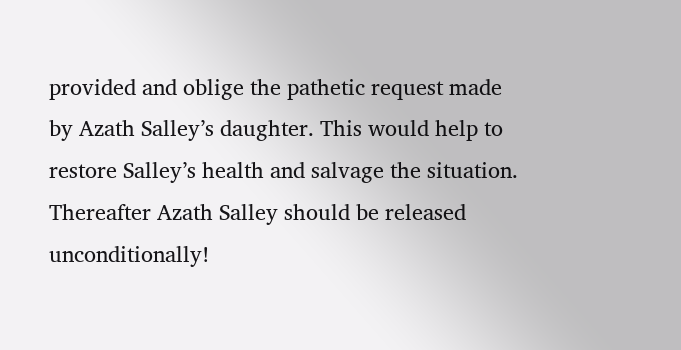provided and oblige the pathetic request made by Azath Salley’s daughter. This would help to restore Salley’s health and salvage the situation.
Thereafter Azath Salley should be released unconditionally!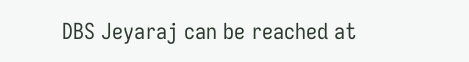DBS Jeyaraj can be reached at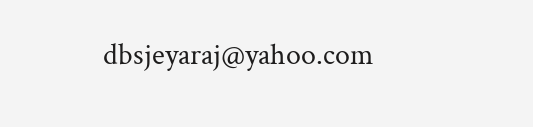dbsjeyaraj@yahoo.com